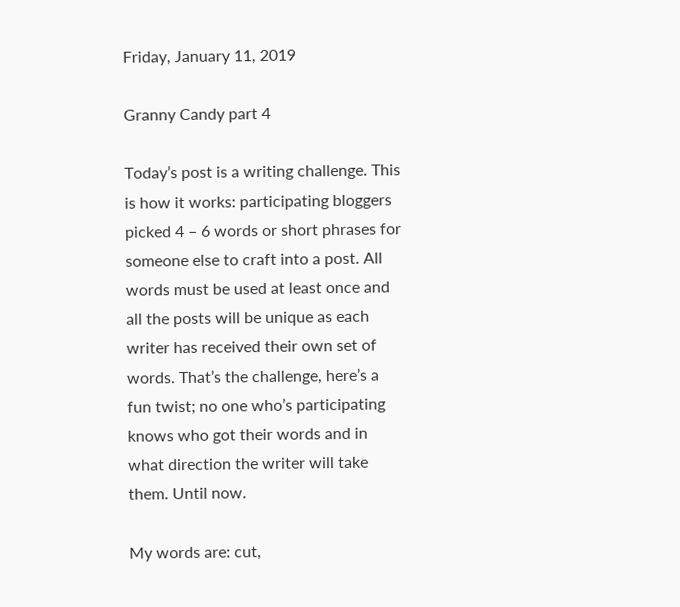Friday, January 11, 2019

Granny Candy part 4

Today’s post is a writing challenge. This is how it works: participating bloggers picked 4 – 6 words or short phrases for someone else to craft into a post. All words must be used at least once and all the posts will be unique as each writer has received their own set of words. That’s the challenge, here’s a fun twist; no one who’s participating knows who got their words and in what direction the writer will take them. Until now.

My words are: cut,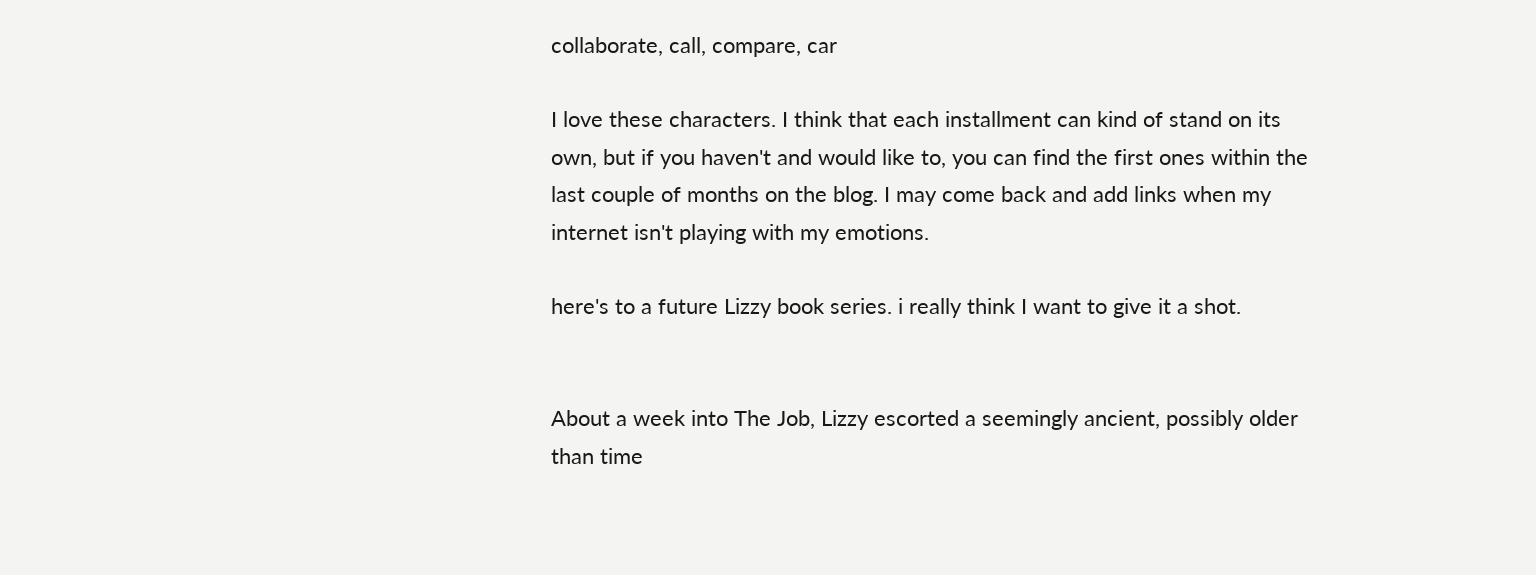collaborate, call, compare, car

I love these characters. I think that each installment can kind of stand on its own, but if you haven't and would like to, you can find the first ones within the last couple of months on the blog. I may come back and add links when my internet isn't playing with my emotions.

here's to a future Lizzy book series. i really think I want to give it a shot.


About a week into The Job, Lizzy escorted a seemingly ancient, possibly older than time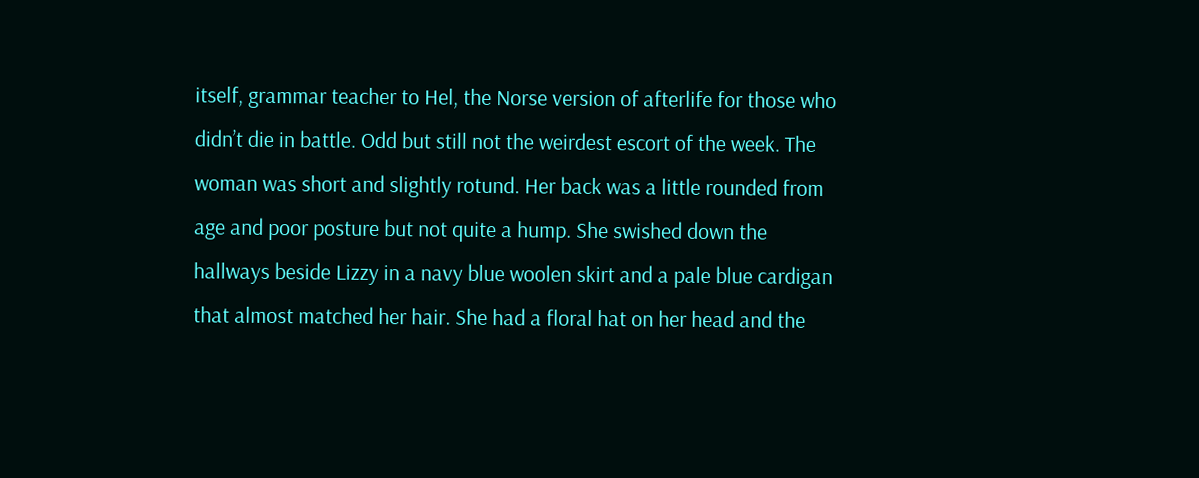itself, grammar teacher to Hel, the Norse version of afterlife for those who didn’t die in battle. Odd but still not the weirdest escort of the week. The woman was short and slightly rotund. Her back was a little rounded from age and poor posture but not quite a hump. She swished down the hallways beside Lizzy in a navy blue woolen skirt and a pale blue cardigan that almost matched her hair. She had a floral hat on her head and the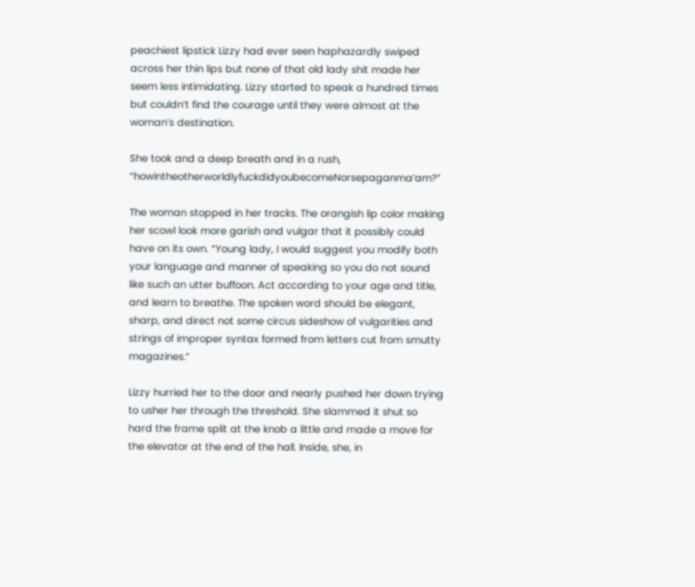peachiest lipstick Lizzy had ever seen haphazardly swiped across her thin lips but none of that old lady shit made her seem less intimidating. Lizzy started to speak a hundred times but couldn’t find the courage until they were almost at the woman’s destination.

She took and a deep breath and in a rush, “howintheotherworldlyfuckdidyoubecomeNorsepaganma’am?”

The woman stopped in her tracks. The orangish lip color making her scowl look more garish and vulgar that it possibly could have on its own. “Young lady, I would suggest you modify both your language and manner of speaking so you do not sound like such an utter buffoon. Act according to your age and title, and learn to breathe. The spoken word should be elegant, sharp, and direct not some circus sideshow of vulgarities and strings of improper syntax formed from letters cut from smutty magazines.”

Lizzy hurried her to the door and nearly pushed her down trying to usher her through the threshold. She slammed it shut so hard the frame split at the knob a little and made a move for the elevator at the end of the hall. Inside, she, in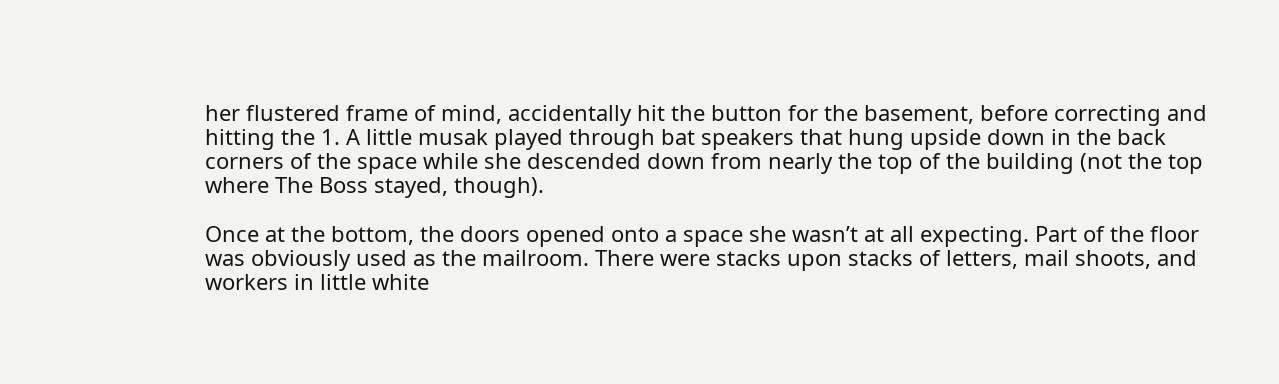her flustered frame of mind, accidentally hit the button for the basement, before correcting and hitting the 1. A little musak played through bat speakers that hung upside down in the back corners of the space while she descended down from nearly the top of the building (not the top where The Boss stayed, though).

Once at the bottom, the doors opened onto a space she wasn’t at all expecting. Part of the floor was obviously used as the mailroom. There were stacks upon stacks of letters, mail shoots, and workers in little white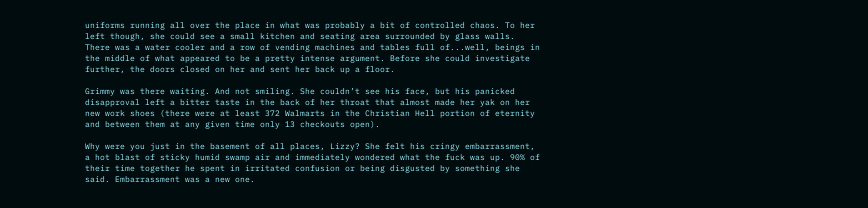uniforms running all over the place in what was probably a bit of controlled chaos. To her left though, she could see a small kitchen and seating area surrounded by glass walls. There was a water cooler and a row of vending machines and tables full of...well, beings in the middle of what appeared to be a pretty intense argument. Before she could investigate further, the doors closed on her and sent her back up a floor.

Grimmy was there waiting. And not smiling. She couldn’t see his face, but his panicked disapproval left a bitter taste in the back of her throat that almost made her yak on her new work shoes (there were at least 372 Walmarts in the Christian Hell portion of eternity and between them at any given time only 13 checkouts open).

Why were you just in the basement of all places, Lizzy? She felt his cringy embarrassment, a hot blast of sticky humid swamp air and immediately wondered what the fuck was up. 90% of their time together he spent in irritated confusion or being disgusted by something she said. Embarrassment was a new one.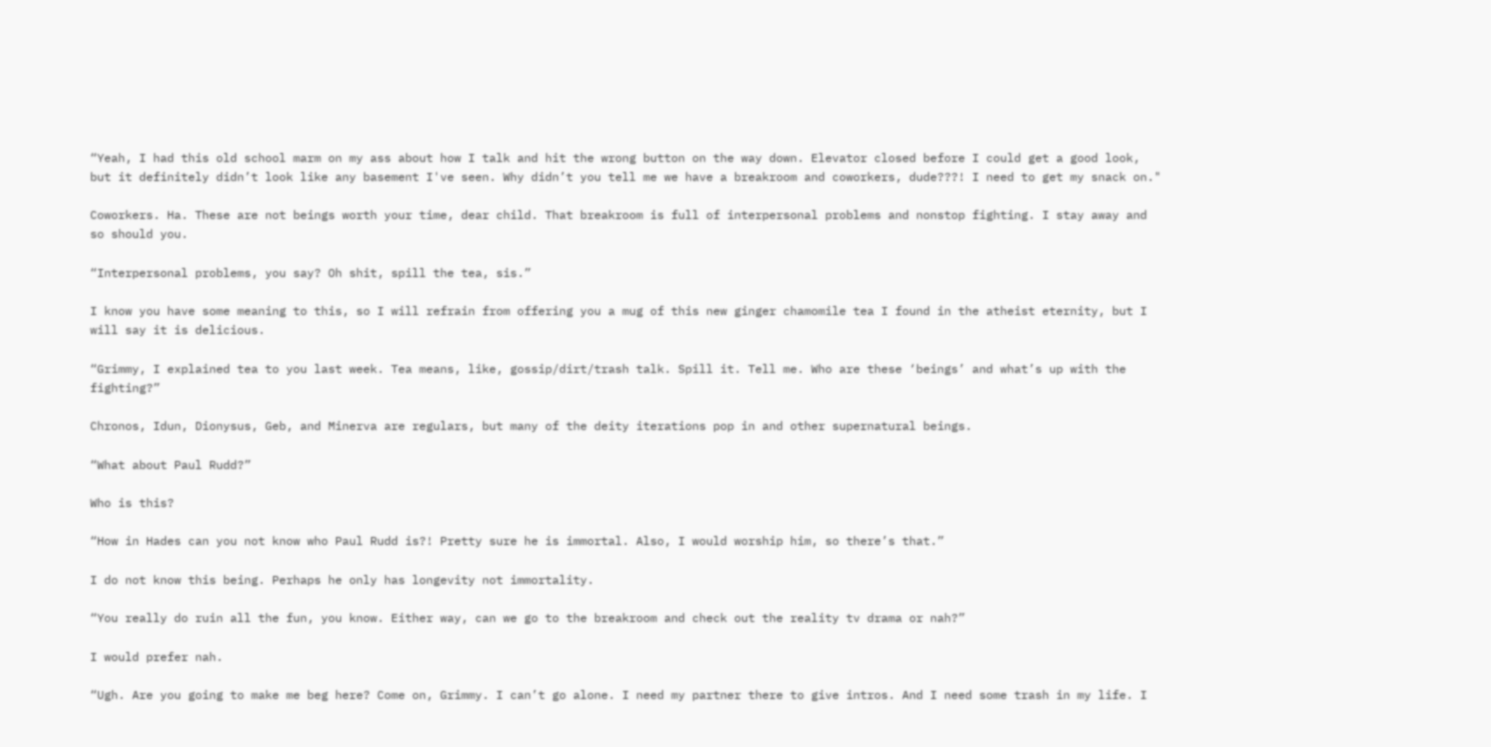“Yeah, I had this old school marm on my ass about how I talk and hit the wrong button on the way down. Elevator closed before I could get a good look, but it definitely didn’t look like any basement I've seen. Why didn’t you tell me we have a breakroom and coworkers, dude???! I need to get my snack on."

Coworkers. Ha. These are not beings worth your time, dear child. That breakroom is full of interpersonal problems and nonstop fighting. I stay away and so should you.

“Interpersonal problems, you say? Oh shit, spill the tea, sis.”

I know you have some meaning to this, so I will refrain from offering you a mug of this new ginger chamomile tea I found in the atheist eternity, but I will say it is delicious.

“Grimmy, I explained tea to you last week. Tea means, like, gossip/dirt/trash talk. Spill it. Tell me. Who are these ‘beings’ and what’s up with the fighting?”

Chronos, Idun, Dionysus, Geb, and Minerva are regulars, but many of the deity iterations pop in and other supernatural beings.

“What about Paul Rudd?”

Who is this?

“How in Hades can you not know who Paul Rudd is?! Pretty sure he is immortal. Also, I would worship him, so there’s that.”

I do not know this being. Perhaps he only has longevity not immortality.

“You really do ruin all the fun, you know. Either way, can we go to the breakroom and check out the reality tv drama or nah?”

I would prefer nah.

“Ugh. Are you going to make me beg here? Come on, Grimmy. I can’t go alone. I need my partner there to give intros. And I need some trash in my life. I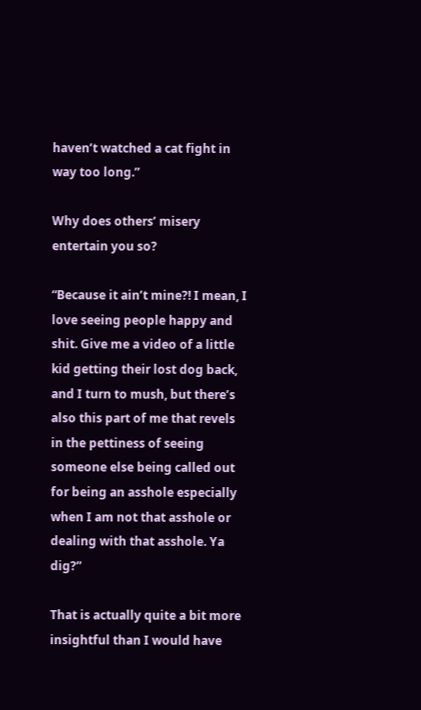haven’t watched a cat fight in way too long.”

Why does others’ misery entertain you so?

“Because it ain’t mine?! I mean, I love seeing people happy and shit. Give me a video of a little kid getting their lost dog back, and I turn to mush, but there’s also this part of me that revels in the pettiness of seeing someone else being called out for being an asshole especially when I am not that asshole or dealing with that asshole. Ya dig?”

That is actually quite a bit more insightful than I would have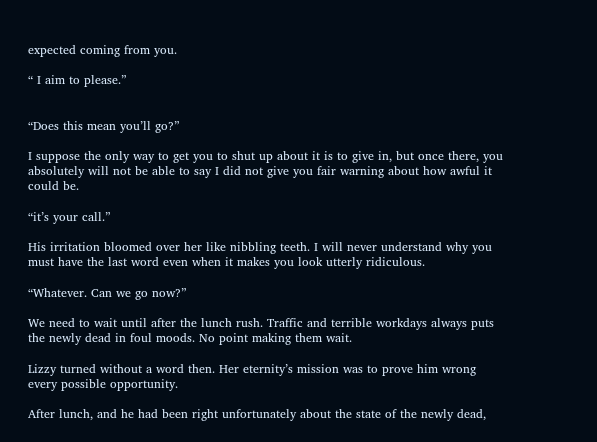expected coming from you.

“ I aim to please.”


“Does this mean you’ll go?”

I suppose the only way to get you to shut up about it is to give in, but once there, you absolutely will not be able to say I did not give you fair warning about how awful it could be.

“it’s your call.”

His irritation bloomed over her like nibbling teeth. I will never understand why you must have the last word even when it makes you look utterly ridiculous.

“Whatever. Can we go now?”

We need to wait until after the lunch rush. Traffic and terrible workdays always puts the newly dead in foul moods. No point making them wait.

Lizzy turned without a word then. Her eternity’s mission was to prove him wrong every possible opportunity.

After lunch, and he had been right unfortunately about the state of the newly dead,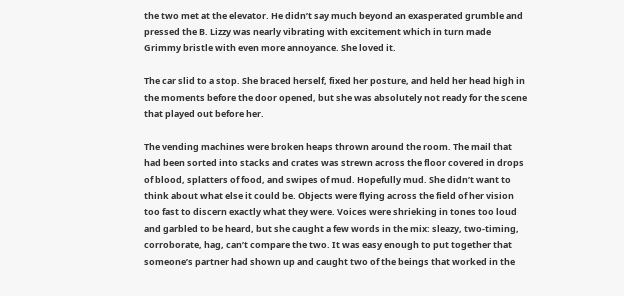the two met at the elevator. He didn’t say much beyond an exasperated grumble and pressed the B. Lizzy was nearly vibrating with excitement which in turn made Grimmy bristle with even more annoyance. She loved it.

The car slid to a stop. She braced herself, fixed her posture, and held her head high in the moments before the door opened, but she was absolutely not ready for the scene that played out before her.

The vending machines were broken heaps thrown around the room. The mail that had been sorted into stacks and crates was strewn across the floor covered in drops of blood, splatters of food, and swipes of mud. Hopefully mud. She didn’t want to think about what else it could be. Objects were flying across the field of her vision too fast to discern exactly what they were. Voices were shrieking in tones too loud and garbled to be heard, but she caught a few words in the mix: sleazy, two-timing, corroborate, hag, can’t compare the two. It was easy enough to put together that someone’s partner had shown up and caught two of the beings that worked in the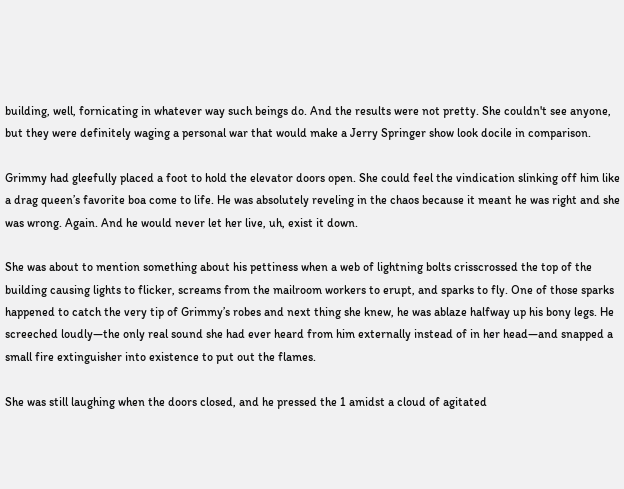building, well, fornicating in whatever way such beings do. And the results were not pretty. She couldn't see anyone, but they were definitely waging a personal war that would make a Jerry Springer show look docile in comparison.

Grimmy had gleefully placed a foot to hold the elevator doors open. She could feel the vindication slinking off him like a drag queen’s favorite boa come to life. He was absolutely reveling in the chaos because it meant he was right and she was wrong. Again. And he would never let her live, uh, exist it down.

She was about to mention something about his pettiness when a web of lightning bolts crisscrossed the top of the building causing lights to flicker, screams from the mailroom workers to erupt, and sparks to fly. One of those sparks happened to catch the very tip of Grimmy’s robes and next thing she knew, he was ablaze halfway up his bony legs. He screeched loudly—the only real sound she had ever heard from him externally instead of in her head—and snapped a small fire extinguisher into existence to put out the flames.

She was still laughing when the doors closed, and he pressed the 1 amidst a cloud of agitated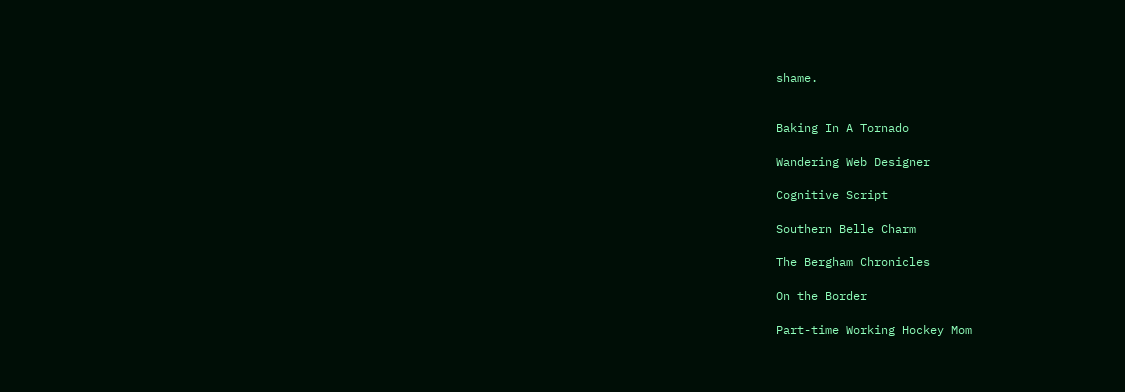shame.


Baking In A Tornado

Wandering Web Designer

Cognitive Script

Southern Belle Charm

The Bergham Chronicles

On the Border

Part-time Working Hockey Mom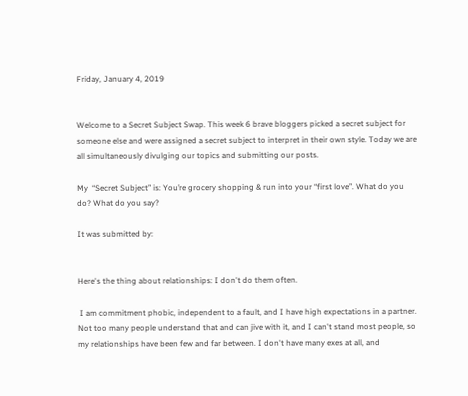Friday, January 4, 2019


Welcome to a Secret Subject Swap. This week 6 brave bloggers picked a secret subject for someone else and were assigned a secret subject to interpret in their own style. Today we are all simultaneously divulging our topics and submitting our posts.

My  “Secret Subject” is: You’re grocery shopping & run into your “first love”. What do you do? What do you say?

It was submitted by:


Here's the thing about relationships: I don't do them often.

 I am commitment phobic, independent to a fault, and I have high expectations in a partner. Not too many people understand that and can jive with it, and I can't stand most people, so my relationships have been few and far between. I don't have many exes at all, and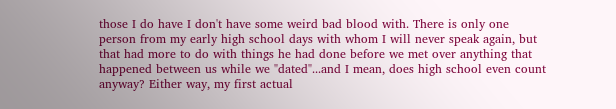those I do have I don't have some weird bad blood with. There is only one person from my early high school days with whom I will never speak again, but that had more to do with things he had done before we met over anything that happened between us while we "dated"...and I mean, does high school even count anyway? Either way, my first actual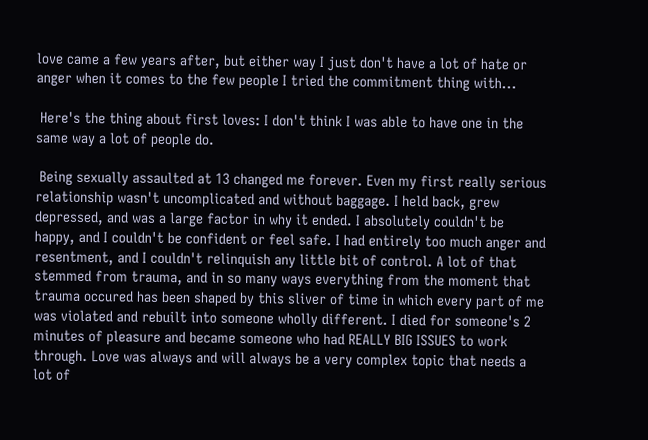love came a few years after, but either way I just don't have a lot of hate or anger when it comes to the few people I tried the commitment thing with...

 Here's the thing about first loves: I don't think I was able to have one in the same way a lot of people do.

 Being sexually assaulted at 13 changed me forever. Even my first really serious relationship wasn't uncomplicated and without baggage. I held back, grew depressed, and was a large factor in why it ended. I absolutely couldn't be happy, and I couldn't be confident or feel safe. I had entirely too much anger and resentment, and I couldn't relinquish any little bit of control. A lot of that stemmed from trauma, and in so many ways everything from the moment that trauma occured has been shaped by this sliver of time in which every part of me was violated and rebuilt into someone wholly different. I died for someone's 2 minutes of pleasure and became someone who had REALLY BIG ISSUES to work through. Love was always and will always be a very complex topic that needs a lot of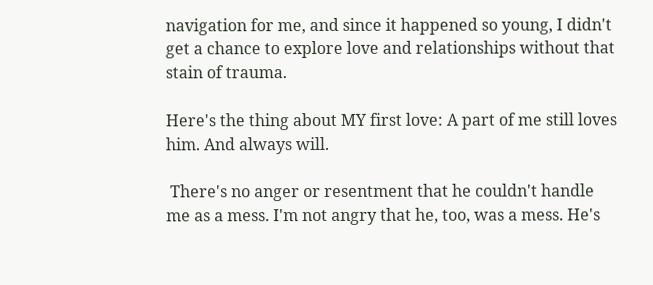navigation for me, and since it happened so young, I didn't get a chance to explore love and relationships without that stain of trauma.

Here's the thing about MY first love: A part of me still loves him. And always will.

 There's no anger or resentment that he couldn't handle me as a mess. I'm not angry that he, too, was a mess. He's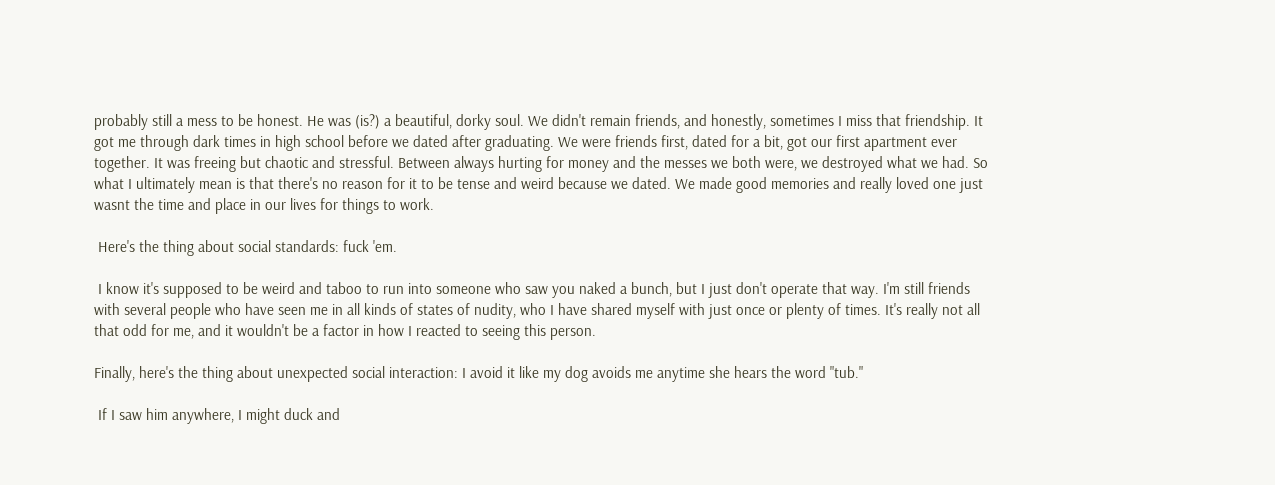probably still a mess to be honest. He was (is?) a beautiful, dorky soul. We didn't remain friends, and honestly, sometimes I miss that friendship. It got me through dark times in high school before we dated after graduating. We were friends first, dated for a bit, got our first apartment ever together. It was freeing but chaotic and stressful. Between always hurting for money and the messes we both were, we destroyed what we had. So what I ultimately mean is that there's no reason for it to be tense and weird because we dated. We made good memories and really loved one just wasnt the time and place in our lives for things to work.

 Here's the thing about social standards: fuck 'em.

 I know it's supposed to be weird and taboo to run into someone who saw you naked a bunch, but I just don't operate that way. I'm still friends with several people who have seen me in all kinds of states of nudity, who I have shared myself with just once or plenty of times. It's really not all that odd for me, and it wouldn't be a factor in how I reacted to seeing this person.

Finally, here's the thing about unexpected social interaction: I avoid it like my dog avoids me anytime she hears the word "tub."

 If I saw him anywhere, I might duck and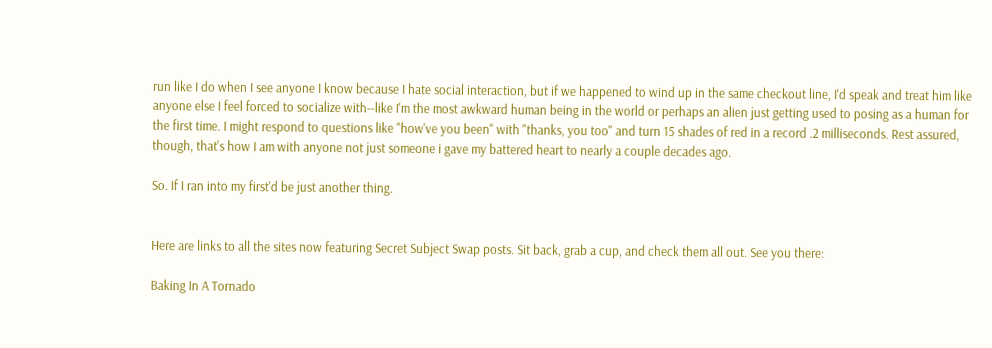run like I do when I see anyone I know because I hate social interaction, but if we happened to wind up in the same checkout line, I'd speak and treat him like anyone else I feel forced to socialize with--like I'm the most awkward human being in the world or perhaps an alien just getting used to posing as a human for the first time. I might respond to questions like "how've you been" with "thanks, you too" and turn 15 shades of red in a record .2 milliseconds. Rest assured, though, that's how I am with anyone not just someone i gave my battered heart to nearly a couple decades ago.

So. If I ran into my first'd be just another thing.


Here are links to all the sites now featuring Secret Subject Swap posts. Sit back, grab a cup, and check them all out. See you there:

Baking In A Tornado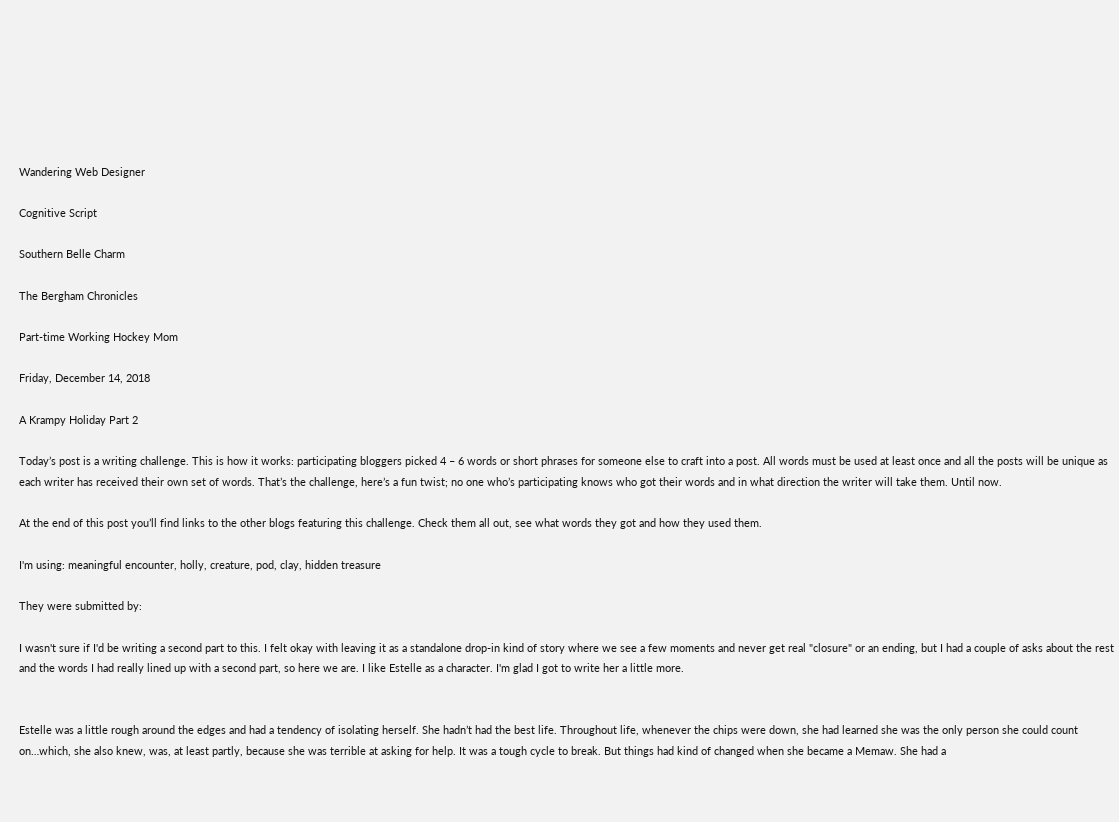Wandering Web Designer

Cognitive Script

Southern Belle Charm

The Bergham Chronicles

Part-time Working Hockey Mom

Friday, December 14, 2018

A Krampy Holiday Part 2

Today’s post is a writing challenge. This is how it works: participating bloggers picked 4 – 6 words or short phrases for someone else to craft into a post. All words must be used at least once and all the posts will be unique as each writer has received their own set of words. That’s the challenge, here’s a fun twist; no one who’s participating knows who got their words and in what direction the writer will take them. Until now.

At the end of this post you’ll find links to the other blogs featuring this challenge. Check them all out, see what words they got and how they used them.

I'm using: meaningful encounter, holly, creature, pod, clay, hidden treasure

They were submitted by:

I wasn't sure if I'd be writing a second part to this. I felt okay with leaving it as a standalone drop-in kind of story where we see a few moments and never get real "closure" or an ending, but I had a couple of asks about the rest and the words I had really lined up with a second part, so here we are. I like Estelle as a character. I'm glad I got to write her a little more.


Estelle was a little rough around the edges and had a tendency of isolating herself. She hadn’t had the best life. Throughout life, whenever the chips were down, she had learned she was the only person she could count on…which, she also knew, was, at least partly, because she was terrible at asking for help. It was a tough cycle to break. But things had kind of changed when she became a Memaw. She had a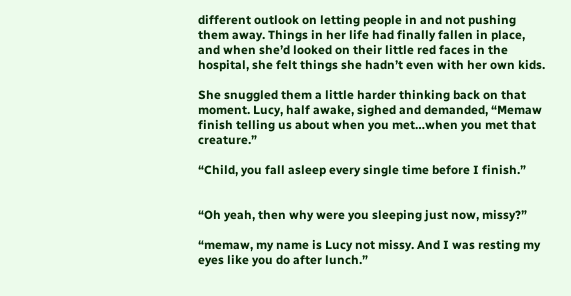different outlook on letting people in and not pushing them away. Things in her life had finally fallen in place, and when she’d looked on their little red faces in the hospital, she felt things she hadn’t even with her own kids.

She snuggled them a little harder thinking back on that moment. Lucy, half awake, sighed and demanded, “Memaw finish telling us about when you met…when you met that creature.”

“Child, you fall asleep every single time before I finish.”


“Oh yeah, then why were you sleeping just now, missy?”

“memaw, my name is Lucy not missy. And I was resting my eyes like you do after lunch.”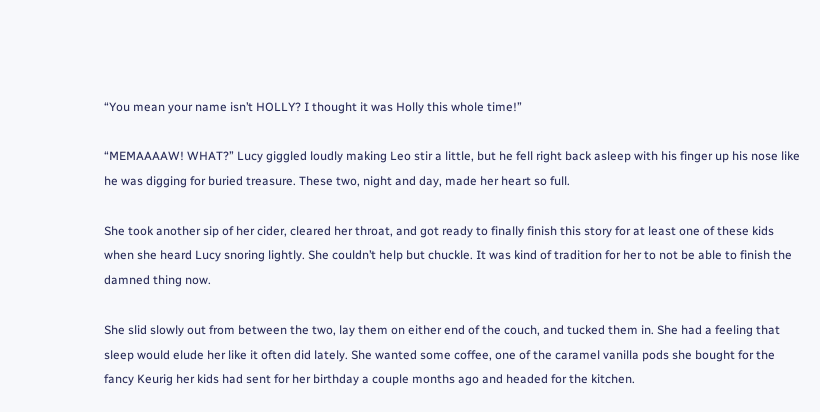“You mean your name isn’t HOLLY? I thought it was Holly this whole time!”

“MEMAAAAW! WHAT?” Lucy giggled loudly making Leo stir a little, but he fell right back asleep with his finger up his nose like he was digging for buried treasure. These two, night and day, made her heart so full.

She took another sip of her cider, cleared her throat, and got ready to finally finish this story for at least one of these kids when she heard Lucy snoring lightly. She couldn’t help but chuckle. It was kind of tradition for her to not be able to finish the damned thing now.

She slid slowly out from between the two, lay them on either end of the couch, and tucked them in. She had a feeling that sleep would elude her like it often did lately. She wanted some coffee, one of the caramel vanilla pods she bought for the fancy Keurig her kids had sent for her birthday a couple months ago and headed for the kitchen.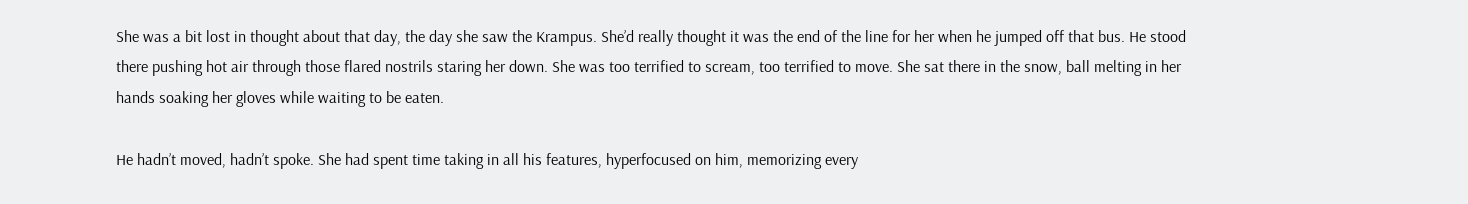She was a bit lost in thought about that day, the day she saw the Krampus. She’d really thought it was the end of the line for her when he jumped off that bus. He stood there pushing hot air through those flared nostrils staring her down. She was too terrified to scream, too terrified to move. She sat there in the snow, ball melting in her hands soaking her gloves while waiting to be eaten.

He hadn’t moved, hadn’t spoke. She had spent time taking in all his features, hyperfocused on him, memorizing every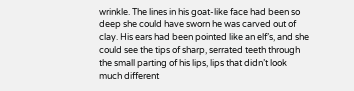wrinkle. The lines in his goat-like face had been so deep she could have sworn he was carved out of clay. His ears had been pointed like an elf’s, and she could see the tips of sharp, serrated teeth through the small parting of his lips, lips that didn’t look much different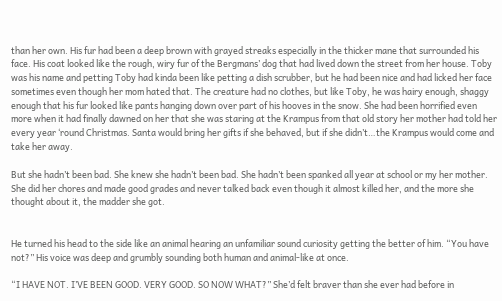than her own. His fur had been a deep brown with grayed streaks especially in the thicker mane that surrounded his face. His coat looked like the rough, wiry fur of the Bergmans’ dog that had lived down the street from her house. Toby was his name and petting Toby had kinda been like petting a dish scrubber, but he had been nice and had licked her face sometimes even though her mom hated that. The creature had no clothes, but like Toby, he was hairy enough, shaggy enough that his fur looked like pants hanging down over part of his hooves in the snow. She had been horrified even more when it had finally dawned on her that she was staring at the Krampus from that old story her mother had told her every year ‘round Christmas. Santa would bring her gifts if she behaved, but if she didn’t…the Krampus would come and take her away.

But she hadn’t been bad. She knew she hadn’t been bad. She hadn’t been spanked all year at school or my her mother. She did her chores and made good grades and never talked back even though it almost killed her, and the more she thought about it, the madder she got.


He turned his head to the side like an animal hearing an unfamiliar sound curiosity getting the better of him. “You have not?” His voice was deep and grumbly sounding both human and animal-like at once.

“I HAVE NOT. I’VE BEEN GOOD. VERY GOOD. SO NOW WHAT?” She’d felt braver than she ever had before in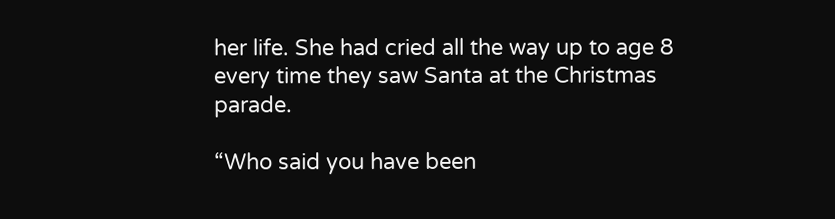her life. She had cried all the way up to age 8 every time they saw Santa at the Christmas parade.

“Who said you have been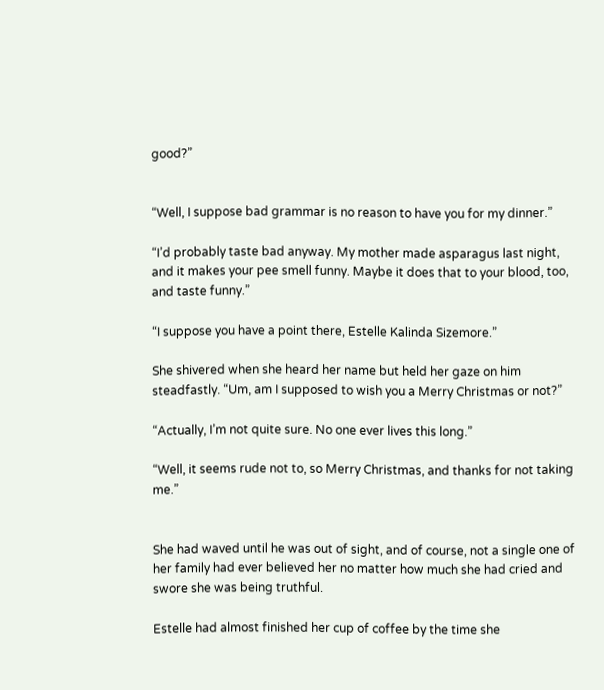good?”


“Well, I suppose bad grammar is no reason to have you for my dinner.”

“I’d probably taste bad anyway. My mother made asparagus last night, and it makes your pee smell funny. Maybe it does that to your blood, too, and taste funny.”

“I suppose you have a point there, Estelle Kalinda Sizemore.”

She shivered when she heard her name but held her gaze on him steadfastly. “Um, am I supposed to wish you a Merry Christmas or not?”

“Actually, I’m not quite sure. No one ever lives this long.”

“Well, it seems rude not to, so Merry Christmas, and thanks for not taking me.”


She had waved until he was out of sight, and of course, not a single one of her family had ever believed her no matter how much she had cried and swore she was being truthful.

Estelle had almost finished her cup of coffee by the time she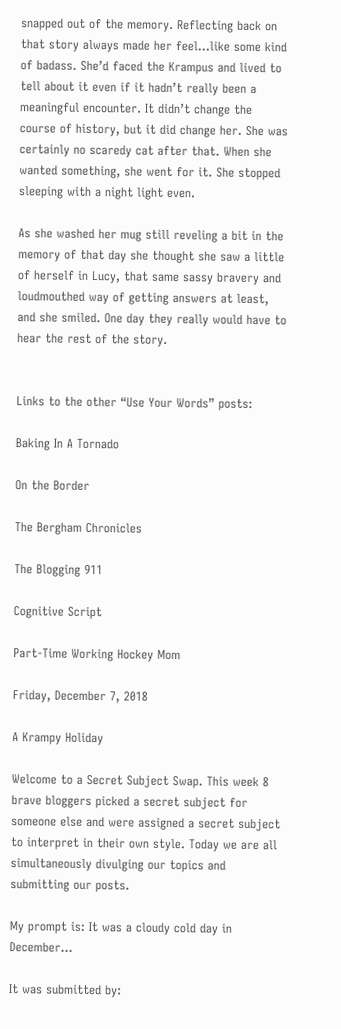snapped out of the memory. Reflecting back on that story always made her feel…like some kind of badass. She’d faced the Krampus and lived to tell about it even if it hadn’t really been a meaningful encounter. It didn’t change the course of history, but it did change her. She was certainly no scaredy cat after that. When she wanted something, she went for it. She stopped sleeping with a night light even.

As she washed her mug still reveling a bit in the memory of that day she thought she saw a little of herself in Lucy, that same sassy bravery and loudmouthed way of getting answers at least, and she smiled. One day they really would have to hear the rest of the story.


Links to the other “Use Your Words” posts:

Baking In A Tornado

On the Border

The Bergham Chronicles

The Blogging 911

Cognitive Script

Part-Time Working Hockey Mom

Friday, December 7, 2018

A Krampy Holiday

Welcome to a Secret Subject Swap. This week 8 brave bloggers picked a secret subject for someone else and were assigned a secret subject to interpret in their own style. Today we are all simultaneously divulging our topics and submitting our posts.

My prompt is: It was a cloudy cold day in December...

It was submitted by: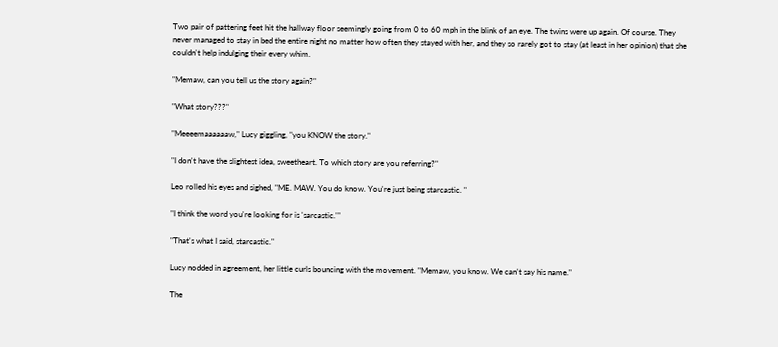Two pair of pattering feet hit the hallway floor seemingly going from 0 to 60 mph in the blink of an eye. The twins were up again. Of course. They never managed to stay in bed the entire night no matter how often they stayed with her, and they so rarely got to stay (at least in her opinion) that she couldn't help indulging their every whim.

"Memaw, can you tell us the story again?"

"What story???"

"Meeeemaaaaaaw," Lucy giggling, "you KNOW the story."

"I don't have the slightest idea, sweetheart. To which story are you referring?"

Leo rolled his eyes and sighed, "ME. MAW. You do know. You're just being starcastic. "

"I think the word you're looking for is 'sarcastic.'"

"That's what I said, starcastic."

Lucy nodded in agreement, her little curls bouncing with the movement. "Memaw, you know. We can't say his name."

The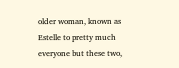older woman, known as Estelle to pretty much everyone but these two,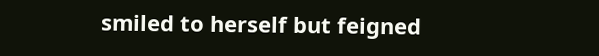smiled to herself but feigned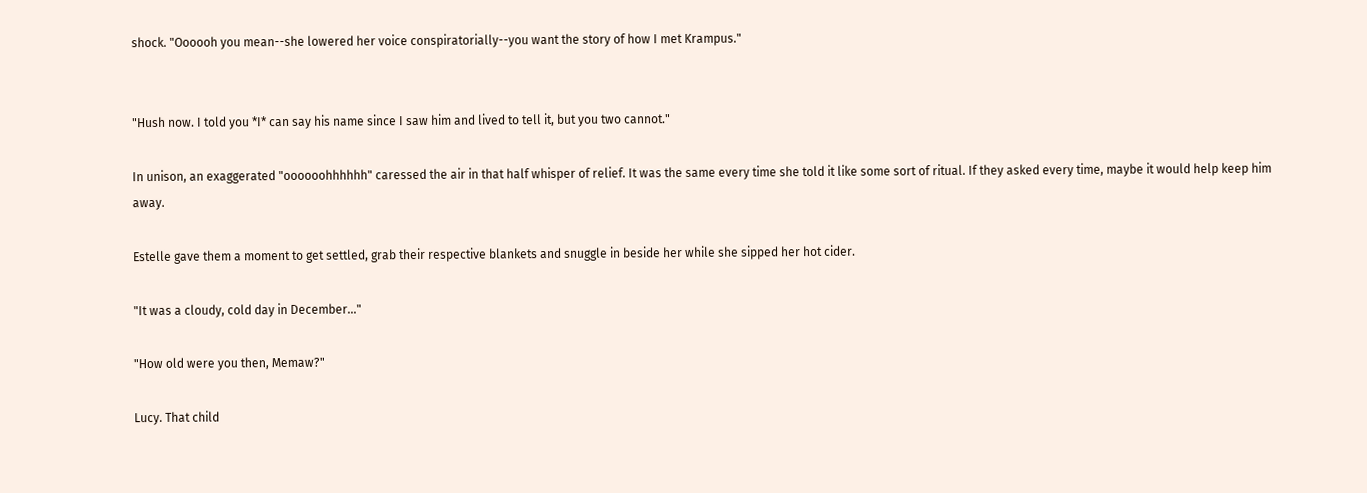shock. "Oooooh you mean--she lowered her voice conspiratorially--you want the story of how I met Krampus."


"Hush now. I told you *I* can say his name since I saw him and lived to tell it, but you two cannot."

In unison, an exaggerated "oooooohhhhhh" caressed the air in that half whisper of relief. It was the same every time she told it like some sort of ritual. If they asked every time, maybe it would help keep him away.

Estelle gave them a moment to get settled, grab their respective blankets and snuggle in beside her while she sipped her hot cider.

"It was a cloudy, cold day in December..."

"How old were you then, Memaw?"

Lucy. That child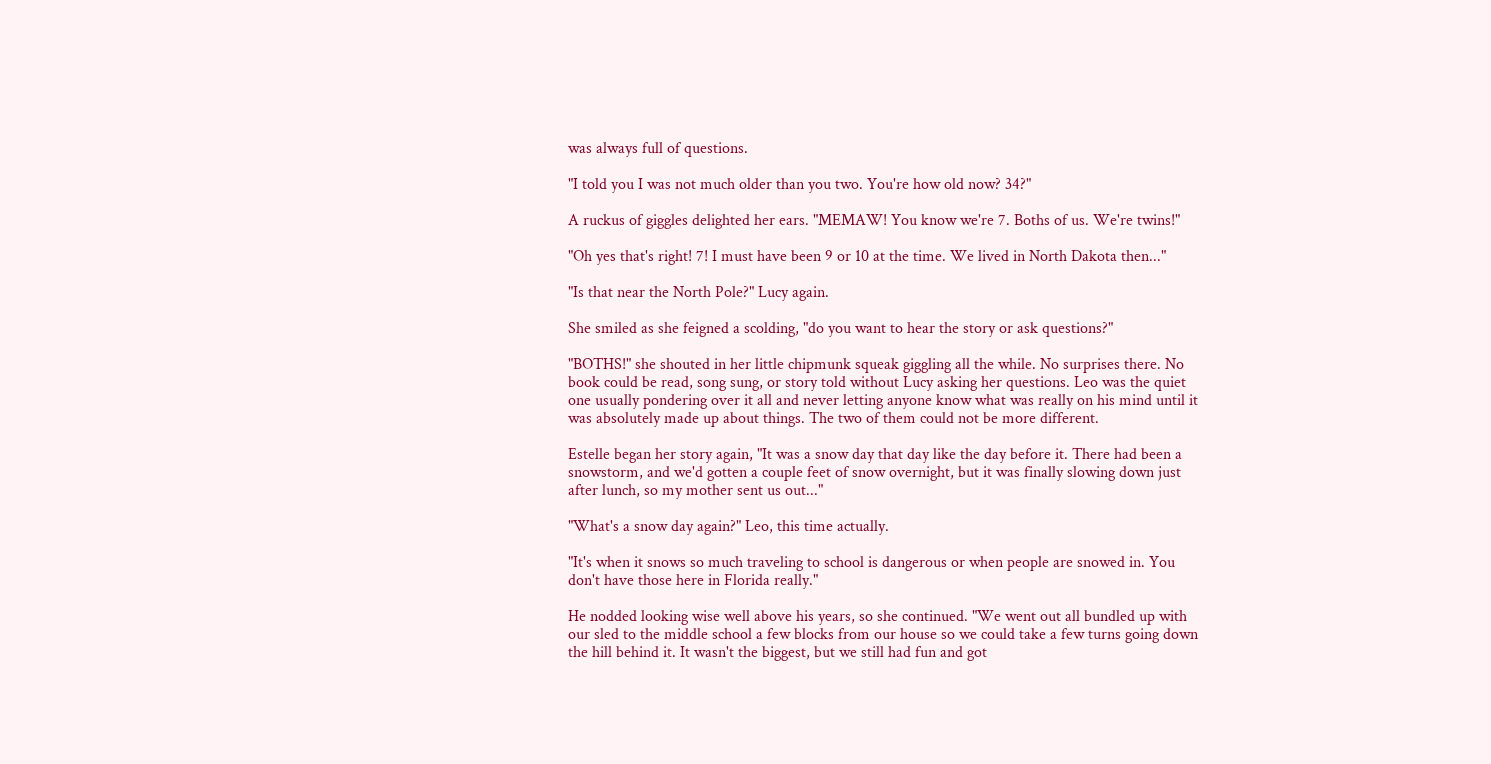was always full of questions.

"I told you I was not much older than you two. You're how old now? 34?"

A ruckus of giggles delighted her ears. "MEMAW! You know we're 7. Boths of us. We're twins!"

"Oh yes that's right! 7! I must have been 9 or 10 at the time. We lived in North Dakota then..."

"Is that near the North Pole?" Lucy again.

She smiled as she feigned a scolding, "do you want to hear the story or ask questions?"

"BOTHS!" she shouted in her little chipmunk squeak giggling all the while. No surprises there. No book could be read, song sung, or story told without Lucy asking her questions. Leo was the quiet one usually pondering over it all and never letting anyone know what was really on his mind until it was absolutely made up about things. The two of them could not be more different.

Estelle began her story again, "It was a snow day that day like the day before it. There had been a snowstorm, and we'd gotten a couple feet of snow overnight, but it was finally slowing down just after lunch, so my mother sent us out..."

"What's a snow day again?" Leo, this time actually.

"It's when it snows so much traveling to school is dangerous or when people are snowed in. You don't have those here in Florida really."

He nodded looking wise well above his years, so she continued. "We went out all bundled up with our sled to the middle school a few blocks from our house so we could take a few turns going down the hill behind it. It wasn't the biggest, but we still had fun and got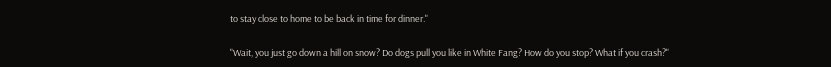to stay close to home to be back in time for dinner."

"Wait, you just go down a hill on snow? Do dogs pull you like in White Fang? How do you stop? What if you crash?"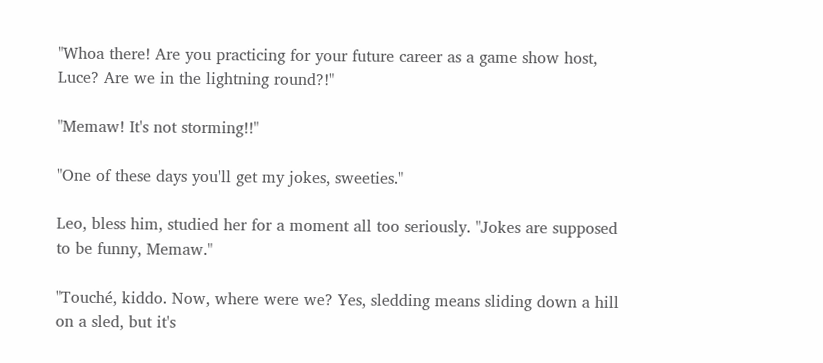"Whoa there! Are you practicing for your future career as a game show host, Luce? Are we in the lightning round?!"

"Memaw! It's not storming!!"

"One of these days you'll get my jokes, sweeties."

Leo, bless him, studied her for a moment all too seriously. "Jokes are supposed to be funny, Memaw."

"Touché, kiddo. Now, where were we? Yes, sledding means sliding down a hill on a sled, but it's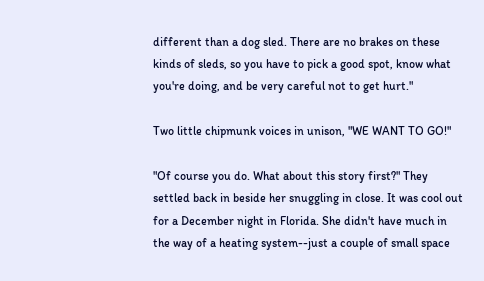different than a dog sled. There are no brakes on these kinds of sleds, so you have to pick a good spot, know what you're doing, and be very careful not to get hurt."

Two little chipmunk voices in unison, "WE WANT TO GO!"

"Of course you do. What about this story first?" They settled back in beside her snuggling in close. It was cool out for a December night in Florida. She didn't have much in the way of a heating system--just a couple of small space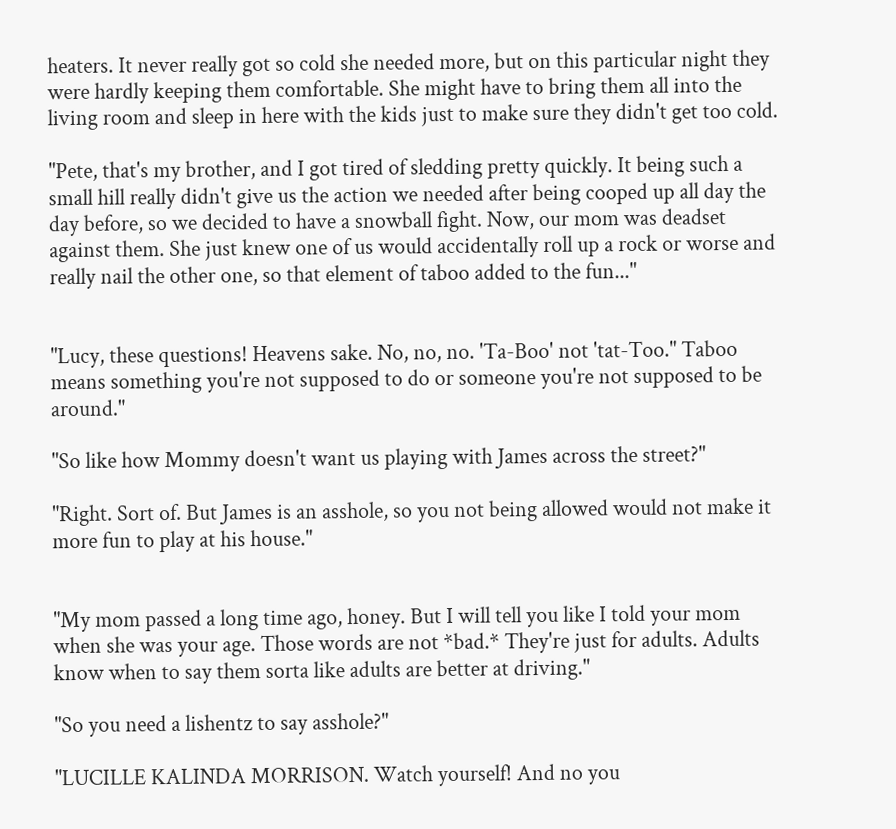heaters. It never really got so cold she needed more, but on this particular night they were hardly keeping them comfortable. She might have to bring them all into the living room and sleep in here with the kids just to make sure they didn't get too cold.

"Pete, that's my brother, and I got tired of sledding pretty quickly. It being such a small hill really didn't give us the action we needed after being cooped up all day the day before, so we decided to have a snowball fight. Now, our mom was deadset against them. She just knew one of us would accidentally roll up a rock or worse and really nail the other one, so that element of taboo added to the fun..."


"Lucy, these questions! Heavens sake. No, no, no. 'Ta-Boo' not 'tat-Too." Taboo means something you're not supposed to do or someone you're not supposed to be around."

"So like how Mommy doesn't want us playing with James across the street?"

"Right. Sort of. But James is an asshole, so you not being allowed would not make it more fun to play at his house."


"My mom passed a long time ago, honey. But I will tell you like I told your mom when she was your age. Those words are not *bad.* They're just for adults. Adults know when to say them sorta like adults are better at driving."

"So you need a lishentz to say asshole?"

"LUCILLE KALINDA MORRISON. Watch yourself! And no you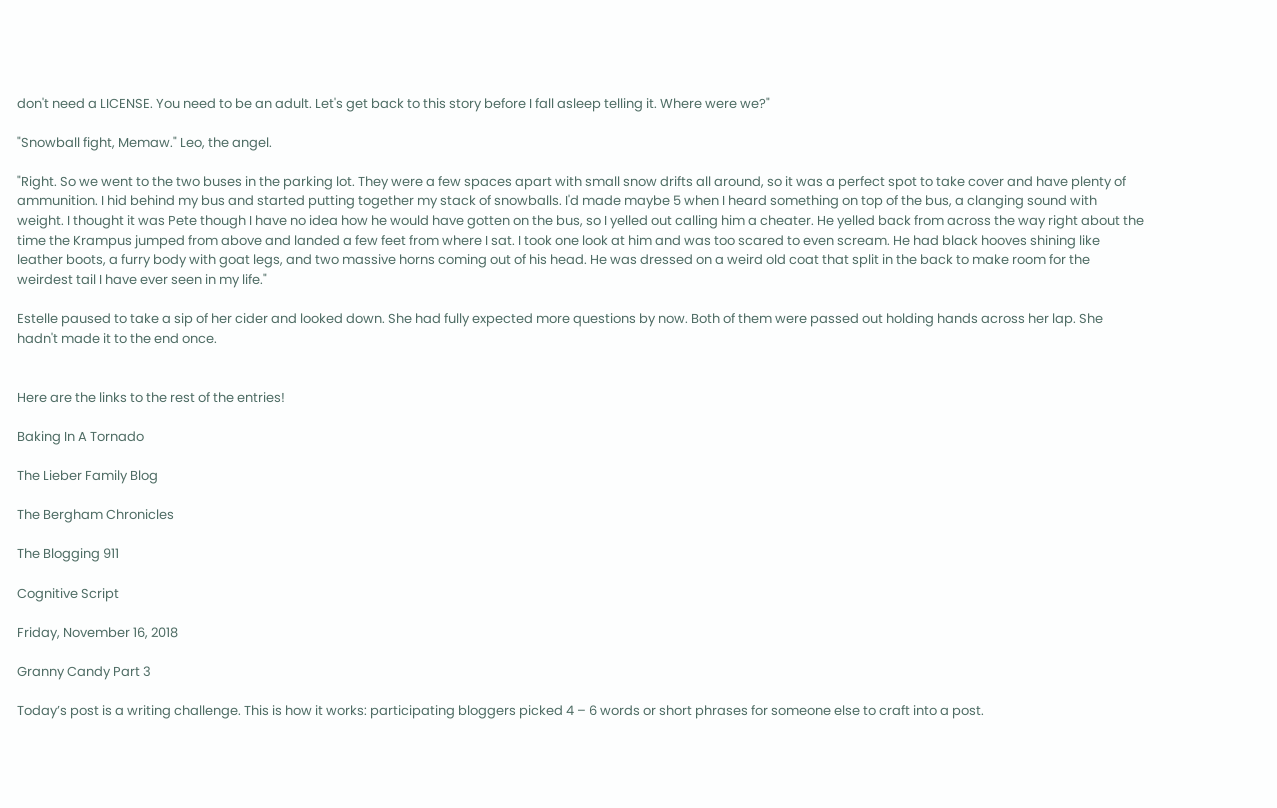don't need a LICENSE. You need to be an adult. Let's get back to this story before I fall asleep telling it. Where were we?"

"Snowball fight, Memaw." Leo, the angel.

"Right. So we went to the two buses in the parking lot. They were a few spaces apart with small snow drifts all around, so it was a perfect spot to take cover and have plenty of ammunition. I hid behind my bus and started putting together my stack of snowballs. I'd made maybe 5 when I heard something on top of the bus, a clanging sound with weight. I thought it was Pete though I have no idea how he would have gotten on the bus, so I yelled out calling him a cheater. He yelled back from across the way right about the time the Krampus jumped from above and landed a few feet from where I sat. I took one look at him and was too scared to even scream. He had black hooves shining like leather boots, a furry body with goat legs, and two massive horns coming out of his head. He was dressed on a weird old coat that split in the back to make room for the weirdest tail I have ever seen in my life."

Estelle paused to take a sip of her cider and looked down. She had fully expected more questions by now. Both of them were passed out holding hands across her lap. She hadn't made it to the end once.


Here are the links to the rest of the entries!

Baking In A Tornado

The Lieber Family Blog

The Bergham Chronicles

The Blogging 911

Cognitive Script

Friday, November 16, 2018

Granny Candy Part 3

Today’s post is a writing challenge. This is how it works: participating bloggers picked 4 – 6 words or short phrases for someone else to craft into a post.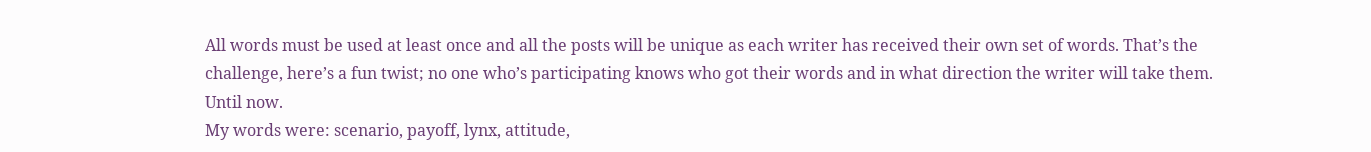All words must be used at least once and all the posts will be unique as each writer has received their own set of words. That’s the challenge, here’s a fun twist; no one who’s participating knows who got their words and in what direction the writer will take them. Until now.
My words were: scenario, payoff, lynx, attitude,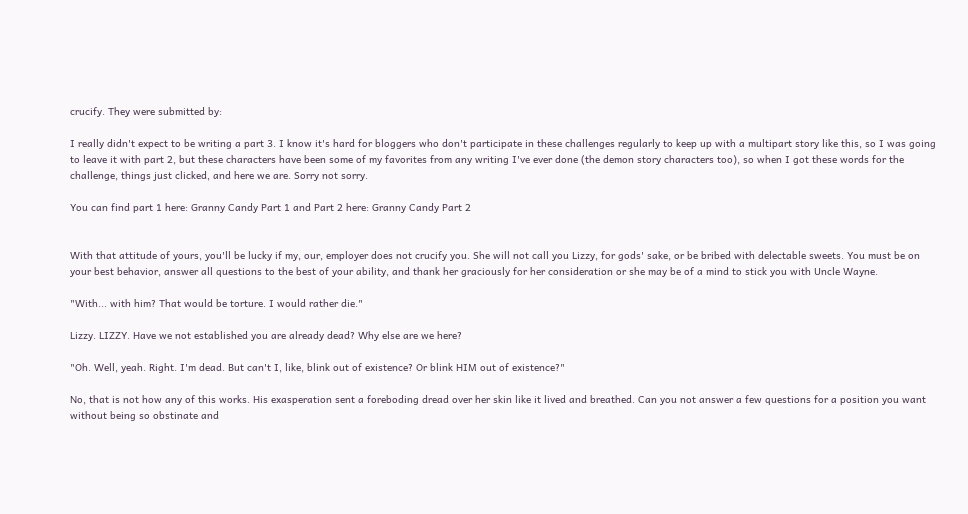crucify. They were submitted by:

I really didn't expect to be writing a part 3. I know it's hard for bloggers who don't participate in these challenges regularly to keep up with a multipart story like this, so I was going to leave it with part 2, but these characters have been some of my favorites from any writing I've ever done (the demon story characters too), so when I got these words for the challenge, things just clicked, and here we are. Sorry not sorry.

You can find part 1 here: Granny Candy Part 1 and Part 2 here: Granny Candy Part 2


With that attitude of yours, you'll be lucky if my, our, employer does not crucify you. She will not call you Lizzy, for gods' sake, or be bribed with delectable sweets. You must be on your best behavior, answer all questions to the best of your ability, and thank her graciously for her consideration or she may be of a mind to stick you with Uncle Wayne.

"With... with him? That would be torture. I would rather die."

Lizzy. LIZZY. Have we not established you are already dead? Why else are we here?

"Oh. Well, yeah. Right. I'm dead. But can't I, like, blink out of existence? Or blink HIM out of existence?"

No, that is not how any of this works. His exasperation sent a foreboding dread over her skin like it lived and breathed. Can you not answer a few questions for a position you want without being so obstinate and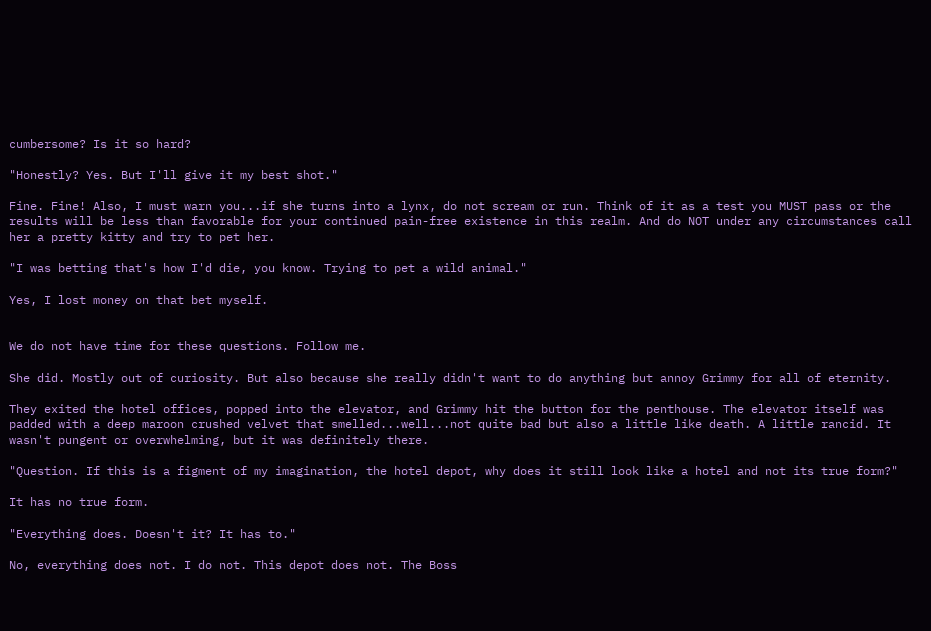cumbersome? Is it so hard?

"Honestly? Yes. But I'll give it my best shot."

Fine. Fine! Also, I must warn you...if she turns into a lynx, do not scream or run. Think of it as a test you MUST pass or the results will be less than favorable for your continued pain-free existence in this realm. And do NOT under any circumstances call her a pretty kitty and try to pet her.

"I was betting that's how I'd die, you know. Trying to pet a wild animal."

Yes, I lost money on that bet myself.


We do not have time for these questions. Follow me.

She did. Mostly out of curiosity. But also because she really didn't want to do anything but annoy Grimmy for all of eternity.

They exited the hotel offices, popped into the elevator, and Grimmy hit the button for the penthouse. The elevator itself was padded with a deep maroon crushed velvet that smelled...well...not quite bad but also a little like death. A little rancid. It wasn't pungent or overwhelming, but it was definitely there.

"Question. If this is a figment of my imagination, the hotel depot, why does it still look like a hotel and not its true form?"

It has no true form.

"Everything does. Doesn't it? It has to."

No, everything does not. I do not. This depot does not. The Boss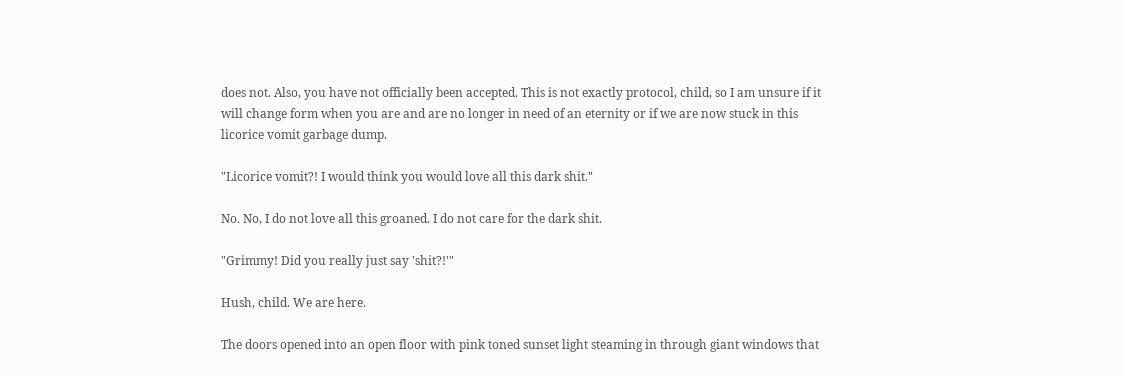does not. Also, you have not officially been accepted. This is not exactly protocol, child, so I am unsure if it will change form when you are and are no longer in need of an eternity or if we are now stuck in this licorice vomit garbage dump.

"Licorice vomit?! I would think you would love all this dark shit."

No. No, I do not love all this groaned. I do not care for the dark shit.

"Grimmy! Did you really just say 'shit?!'"

Hush, child. We are here.

The doors opened into an open floor with pink toned sunset light steaming in through giant windows that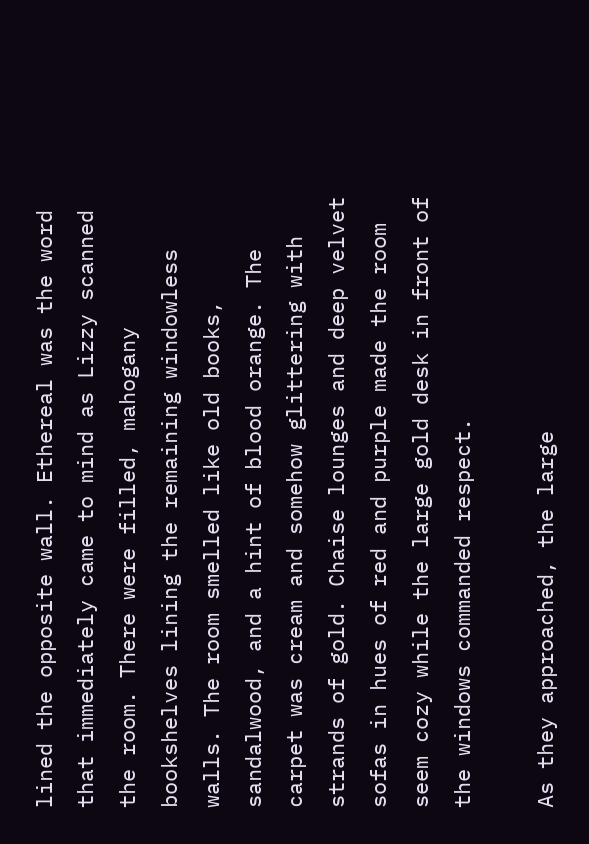lined the opposite wall. Ethereal was the word that immediately came to mind as Lizzy scanned the room. There were filled, mahogany bookshelves lining the remaining windowless walls. The room smelled like old books, sandalwood, and a hint of blood orange. The carpet was cream and somehow glittering with strands of gold. Chaise lounges and deep velvet sofas in hues of red and purple made the room seem cozy while the large gold desk in front of the windows commanded respect.

As they approached, the large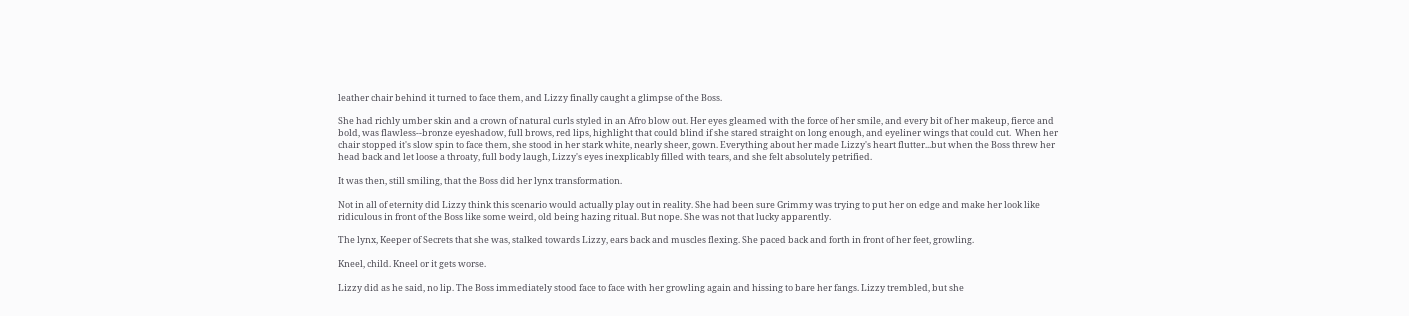leather chair behind it turned to face them, and Lizzy finally caught a glimpse of the Boss.

She had richly umber skin and a crown of natural curls styled in an Afro blow out. Her eyes gleamed with the force of her smile, and every bit of her makeup, fierce and bold, was flawless--bronze eyeshadow, full brows, red lips, highlight that could blind if she stared straight on long enough, and eyeliner wings that could cut.  When her chair stopped it's slow spin to face them, she stood in her stark white, nearly sheer, gown. Everything about her made Lizzy's heart flutter...but when the Boss threw her head back and let loose a throaty, full body laugh, Lizzy's eyes inexplicably filled with tears, and she felt absolutely petrified.

It was then, still smiling, that the Boss did her lynx transformation.

Not in all of eternity did Lizzy think this scenario would actually play out in reality. She had been sure Grimmy was trying to put her on edge and make her look like ridiculous in front of the Boss like some weird, old being hazing ritual. But nope. She was not that lucky apparently.

The lynx, Keeper of Secrets that she was, stalked towards Lizzy, ears back and muscles flexing. She paced back and forth in front of her feet, growling.

Kneel, child. Kneel or it gets worse.

Lizzy did as he said, no lip. The Boss immediately stood face to face with her growling again and hissing to bare her fangs. Lizzy trembled, but she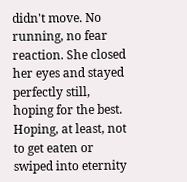didn't move. No running, no fear reaction. She closed her eyes and stayed perfectly still, hoping for the best. Hoping, at least, not to get eaten or swiped into eternity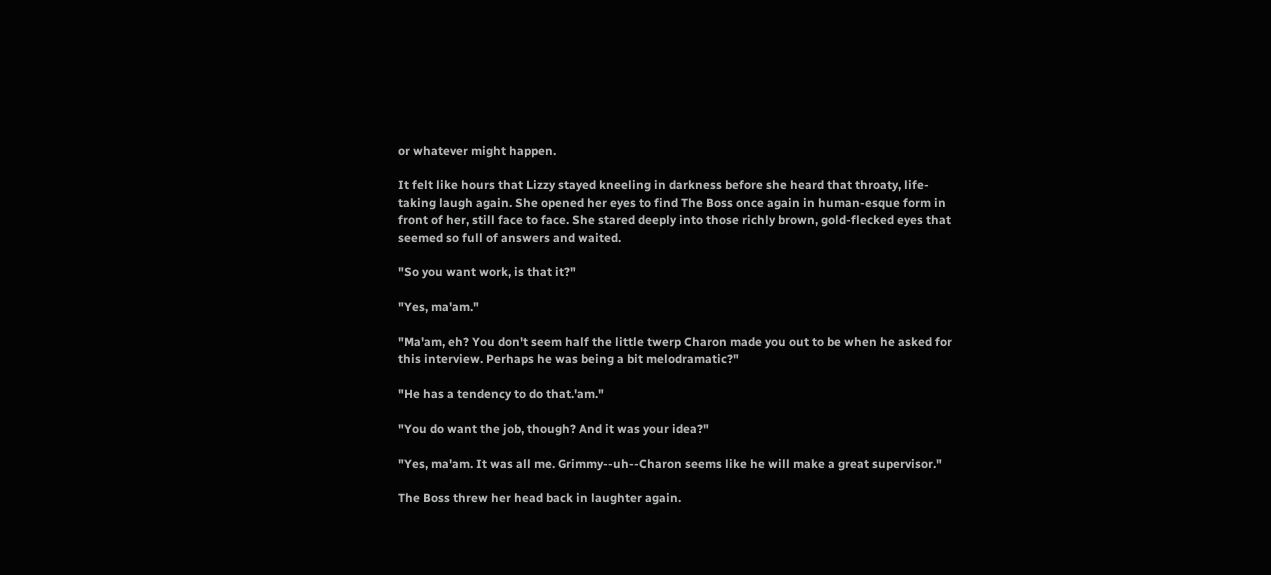or whatever might happen.

It felt like hours that Lizzy stayed kneeling in darkness before she heard that throaty, life-taking laugh again. She opened her eyes to find The Boss once again in human-esque form in front of her, still face to face. She stared deeply into those richly brown, gold-flecked eyes that seemed so full of answers and waited.

"So you want work, is that it?"

"Yes, ma'am."

"Ma'am, eh? You don't seem half the little twerp Charon made you out to be when he asked for this interview. Perhaps he was being a bit melodramatic?"

"He has a tendency to do that.'am."

"You do want the job, though? And it was your idea?"

"Yes, ma'am. It was all me. Grimmy--uh--Charon seems like he will make a great supervisor."

The Boss threw her head back in laughter again.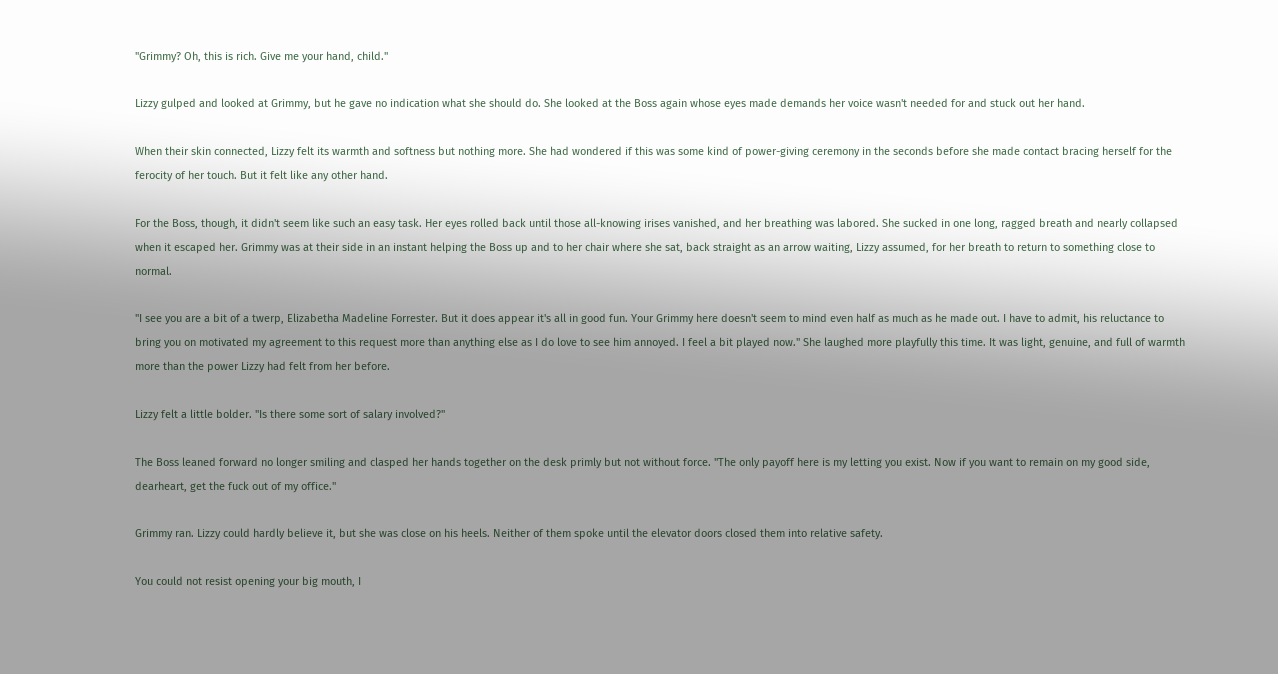"Grimmy? Oh, this is rich. Give me your hand, child."

Lizzy gulped and looked at Grimmy, but he gave no indication what she should do. She looked at the Boss again whose eyes made demands her voice wasn't needed for and stuck out her hand.

When their skin connected, Lizzy felt its warmth and softness but nothing more. She had wondered if this was some kind of power-giving ceremony in the seconds before she made contact bracing herself for the ferocity of her touch. But it felt like any other hand.

For the Boss, though, it didn't seem like such an easy task. Her eyes rolled back until those all-knowing irises vanished, and her breathing was labored. She sucked in one long, ragged breath and nearly collapsed when it escaped her. Grimmy was at their side in an instant helping the Boss up and to her chair where she sat, back straight as an arrow waiting, Lizzy assumed, for her breath to return to something close to normal.

"I see you are a bit of a twerp, Elizabetha Madeline Forrester. But it does appear it's all in good fun. Your Grimmy here doesn't seem to mind even half as much as he made out. I have to admit, his reluctance to bring you on motivated my agreement to this request more than anything else as I do love to see him annoyed. I feel a bit played now." She laughed more playfully this time. It was light, genuine, and full of warmth more than the power Lizzy had felt from her before.

Lizzy felt a little bolder. "Is there some sort of salary involved?"

The Boss leaned forward no longer smiling and clasped her hands together on the desk primly but not without force. "The only payoff here is my letting you exist. Now if you want to remain on my good side, dearheart, get the fuck out of my office."

Grimmy ran. Lizzy could hardly believe it, but she was close on his heels. Neither of them spoke until the elevator doors closed them into relative safety.

You could not resist opening your big mouth, I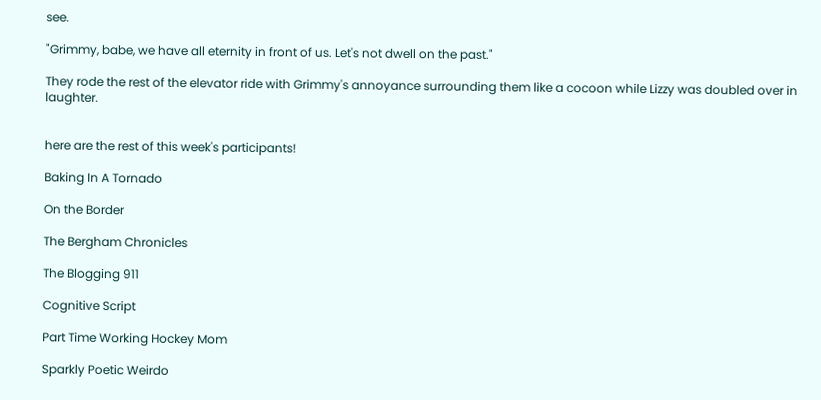see.

"Grimmy, babe, we have all eternity in front of us. Let's not dwell on the past."

They rode the rest of the elevator ride with Grimmy's annoyance surrounding them like a cocoon while Lizzy was doubled over in laughter.


here are the rest of this week's participants!

Baking In A Tornado

On the Border

The Bergham Chronicles

The Blogging 911

Cognitive Script

Part Time Working Hockey Mom

Sparkly Poetic Weirdo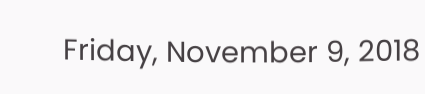Friday, November 9, 2018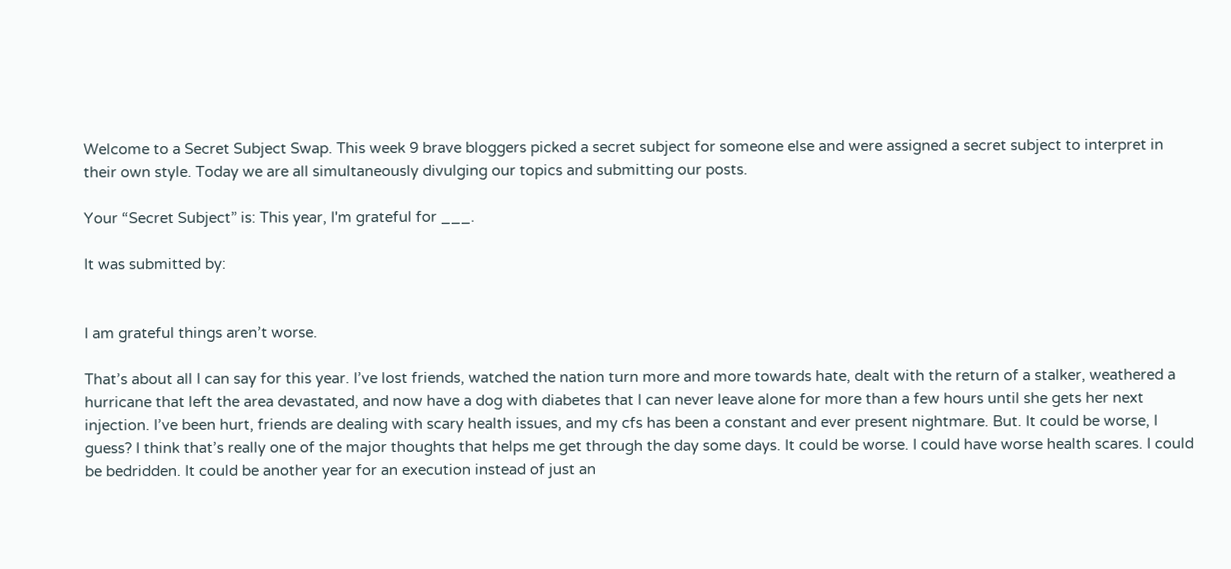Welcome to a Secret Subject Swap. This week 9 brave bloggers picked a secret subject for someone else and were assigned a secret subject to interpret in their own style. Today we are all simultaneously divulging our topics and submitting our posts.

Your “Secret Subject” is: This year, I'm grateful for ___.

It was submitted by:


I am grateful things aren’t worse.

That’s about all I can say for this year. I’ve lost friends, watched the nation turn more and more towards hate, dealt with the return of a stalker, weathered a hurricane that left the area devastated, and now have a dog with diabetes that I can never leave alone for more than a few hours until she gets her next injection. I’ve been hurt, friends are dealing with scary health issues, and my cfs has been a constant and ever present nightmare. But. It could be worse, I guess? I think that’s really one of the major thoughts that helps me get through the day some days. It could be worse. I could have worse health scares. I could be bedridden. It could be another year for an execution instead of just an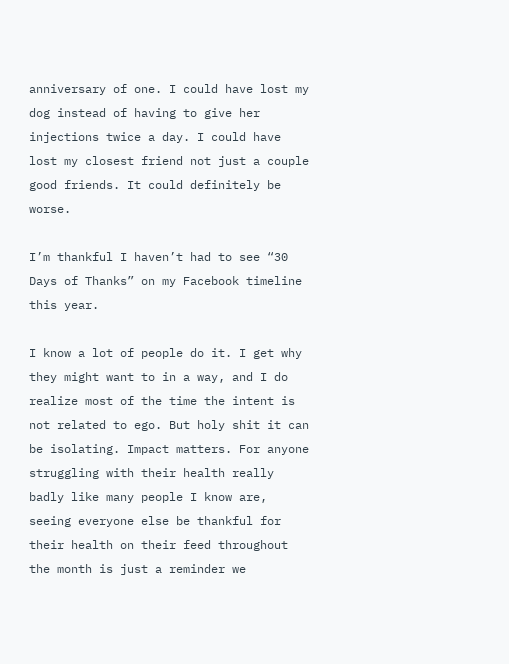anniversary of one. I could have lost my dog instead of having to give her injections twice a day. I could have lost my closest friend not just a couple good friends. It could definitely be worse.

I’m thankful I haven’t had to see “30 Days of Thanks” on my Facebook timeline this year.

I know a lot of people do it. I get why they might want to in a way, and I do realize most of the time the intent is not related to ego. But holy shit it can be isolating. Impact matters. For anyone struggling with their health really badly like many people I know are, seeing everyone else be thankful for their health on their feed throughout the month is just a reminder we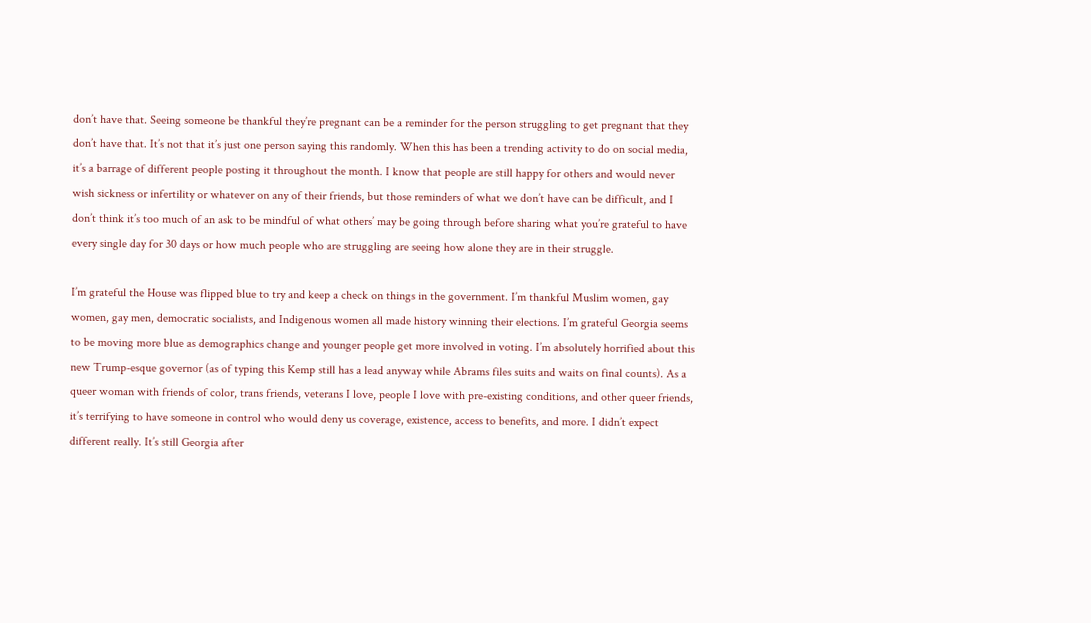don’t have that. Seeing someone be thankful they’re pregnant can be a reminder for the person struggling to get pregnant that they don’t have that. It’s not that it’s just one person saying this randomly. When this has been a trending activity to do on social media, it’s a barrage of different people posting it throughout the month. I know that people are still happy for others and would never wish sickness or infertility or whatever on any of their friends, but those reminders of what we don’t have can be difficult, and I don’t think it’s too much of an ask to be mindful of what others’ may be going through before sharing what you’re grateful to have every single day for 30 days or how much people who are struggling are seeing how alone they are in their struggle.

I’m grateful the House was flipped blue to try and keep a check on things in the government. I’m thankful Muslim women, gay women, gay men, democratic socialists, and Indigenous women all made history winning their elections. I’m grateful Georgia seems to be moving more blue as demographics change and younger people get more involved in voting. I’m absolutely horrified about this new Trump-esque governor (as of typing this Kemp still has a lead anyway while Abrams files suits and waits on final counts). As a queer woman with friends of color, trans friends, veterans I love, people I love with pre-existing conditions, and other queer friends, it’s terrifying to have someone in control who would deny us coverage, existence, access to benefits, and more. I didn’t expect different really. It’s still Georgia after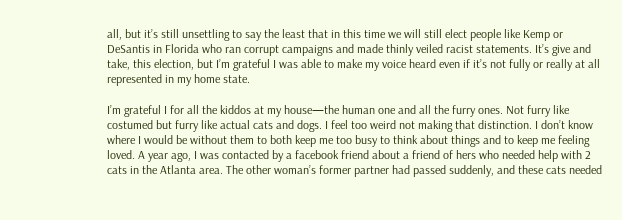all, but it’s still unsettling to say the least that in this time we will still elect people like Kemp or DeSantis in Florida who ran corrupt campaigns and made thinly veiled racist statements. It’s give and take, this election, but I’m grateful I was able to make my voice heard even if it’s not fully or really at all represented in my home state.

I’m grateful I for all the kiddos at my house—the human one and all the furry ones. Not furry like costumed but furry like actual cats and dogs. I feel too weird not making that distinction. I don’t know where I would be without them to both keep me too busy to think about things and to keep me feeling loved. A year ago, I was contacted by a facebook friend about a friend of hers who needed help with 2 cats in the Atlanta area. The other woman’s former partner had passed suddenly, and these cats needed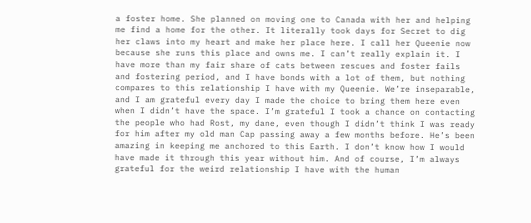a foster home. She planned on moving one to Canada with her and helping me find a home for the other. It literally took days for Secret to dig her claws into my heart and make her place here. I call her Queenie now because she runs this place and owns me. I can’t really explain it. I have more than my fair share of cats between rescues and foster fails and fostering period, and I have bonds with a lot of them, but nothing compares to this relationship I have with my Queenie. We’re inseparable, and I am grateful every day I made the choice to bring them here even when I didn’t have the space. I’m grateful I took a chance on contacting the people who had Rost, my dane, even though I didn’t think I was ready for him after my old man Cap passing away a few months before. He’s been amazing in keeping me anchored to this Earth. I don’t know how I would have made it through this year without him. And of course, I’m always grateful for the weird relationship I have with the human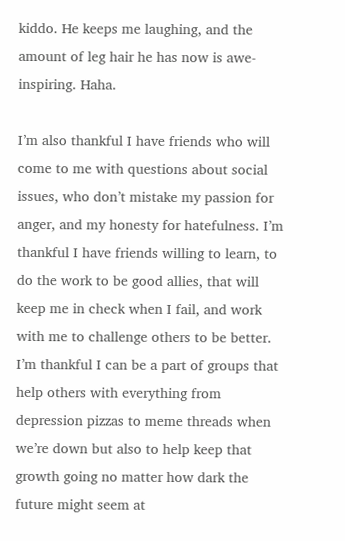kiddo. He keeps me laughing, and the amount of leg hair he has now is awe-inspiring. Haha.

I’m also thankful I have friends who will come to me with questions about social issues, who don’t mistake my passion for anger, and my honesty for hatefulness. I’m thankful I have friends willing to learn, to do the work to be good allies, that will keep me in check when I fail, and work with me to challenge others to be better. I’m thankful I can be a part of groups that help others with everything from depression pizzas to meme threads when we’re down but also to help keep that growth going no matter how dark the future might seem at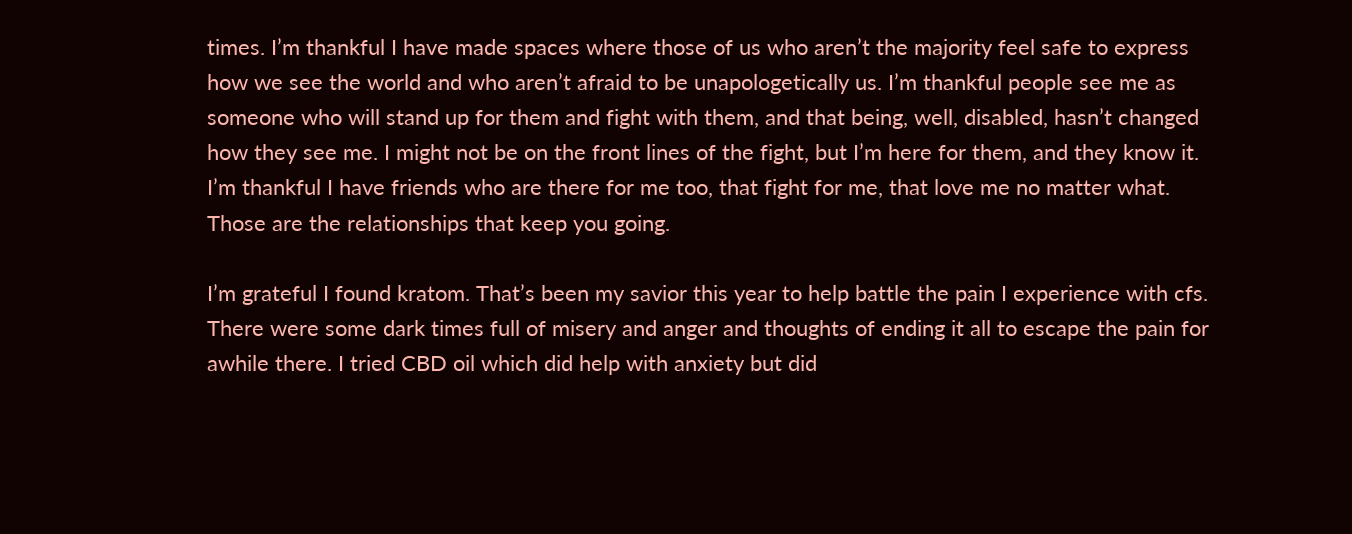times. I’m thankful I have made spaces where those of us who aren’t the majority feel safe to express how we see the world and who aren’t afraid to be unapologetically us. I’m thankful people see me as someone who will stand up for them and fight with them, and that being, well, disabled, hasn’t changed how they see me. I might not be on the front lines of the fight, but I’m here for them, and they know it. I’m thankful I have friends who are there for me too, that fight for me, that love me no matter what. Those are the relationships that keep you going.

I’m grateful I found kratom. That’s been my savior this year to help battle the pain I experience with cfs. There were some dark times full of misery and anger and thoughts of ending it all to escape the pain for awhile there. I tried CBD oil which did help with anxiety but did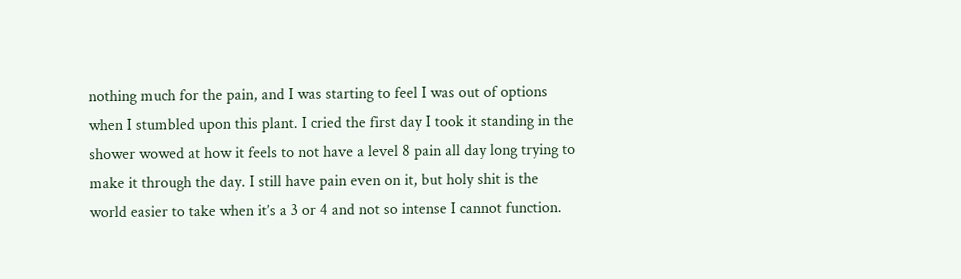nothing much for the pain, and I was starting to feel I was out of options when I stumbled upon this plant. I cried the first day I took it standing in the shower wowed at how it feels to not have a level 8 pain all day long trying to make it through the day. I still have pain even on it, but holy shit is the world easier to take when it’s a 3 or 4 and not so intense I cannot function.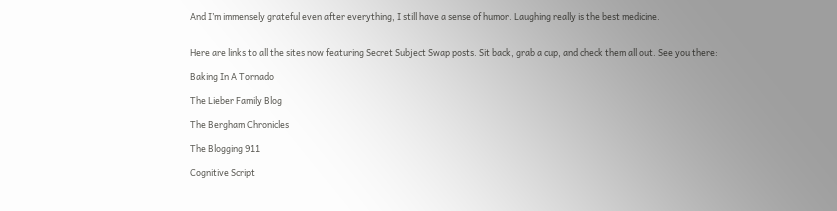And I’m immensely grateful even after everything, I still have a sense of humor. Laughing really is the best medicine.


Here are links to all the sites now featuring Secret Subject Swap posts. Sit back, grab a cup, and check them all out. See you there:

Baking In A Tornado

The Lieber Family Blog

The Bergham Chronicles

The Blogging 911

Cognitive Script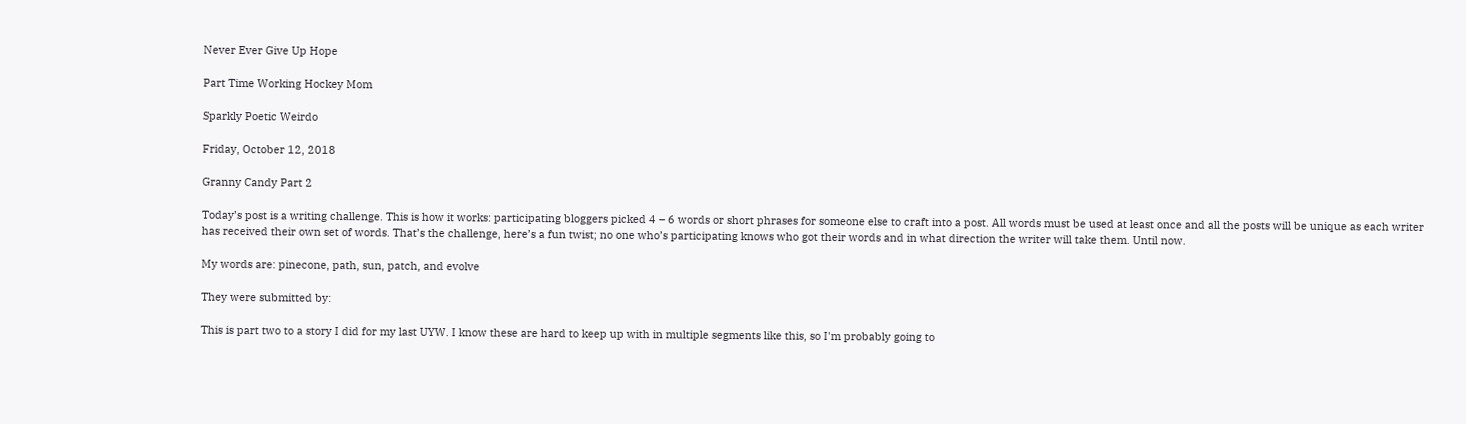Never Ever Give Up Hope

Part Time Working Hockey Mom

Sparkly Poetic Weirdo

Friday, October 12, 2018

Granny Candy Part 2

Today’s post is a writing challenge. This is how it works: participating bloggers picked 4 – 6 words or short phrases for someone else to craft into a post. All words must be used at least once and all the posts will be unique as each writer has received their own set of words. That’s the challenge, here’s a fun twist; no one who’s participating knows who got their words and in what direction the writer will take them. Until now.

My words are: pinecone, path, sun, patch, and evolve

They were submitted by:

This is part two to a story I did for my last UYW. I know these are hard to keep up with in multiple segments like this, so I'm probably going to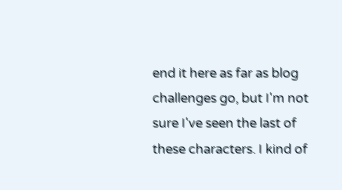end it here as far as blog challenges go, but I'm not sure I've seen the last of these characters. I kind of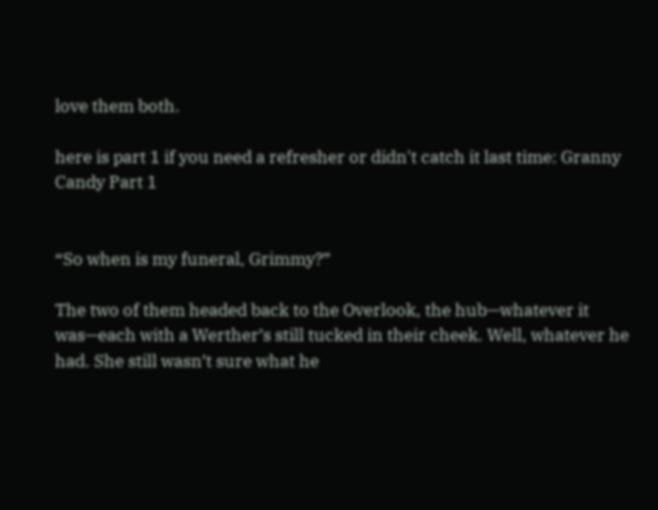love them both.

here is part 1 if you need a refresher or didn't catch it last time: Granny Candy Part 1


“So when is my funeral, Grimmy?”

The two of them headed back to the Overlook, the hub—whatever it was—each with a Werther’s still tucked in their cheek. Well, whatever he had. She still wasn’t sure what he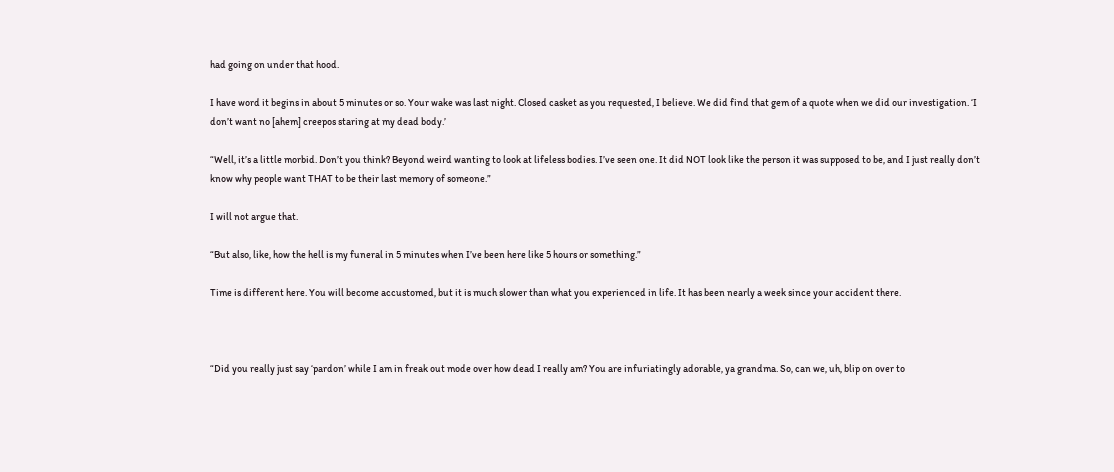had going on under that hood.

I have word it begins in about 5 minutes or so. Your wake was last night. Closed casket as you requested, I believe. We did find that gem of a quote when we did our investigation. ‘I don’t want no [ahem] creepos staring at my dead body.’

“Well, it’s a little morbid. Don’t you think? Beyond weird wanting to look at lifeless bodies. I’ve seen one. It did NOT look like the person it was supposed to be, and I just really don’t know why people want THAT to be their last memory of someone.”

I will not argue that.

“But also, like, how the hell is my funeral in 5 minutes when I’ve been here like 5 hours or something.”

Time is different here. You will become accustomed, but it is much slower than what you experienced in life. It has been nearly a week since your accident there.



“Did you really just say ‘pardon’ while I am in freak out mode over how dead I really am? You are infuriatingly adorable, ya grandma. So, can we, uh, blip on over to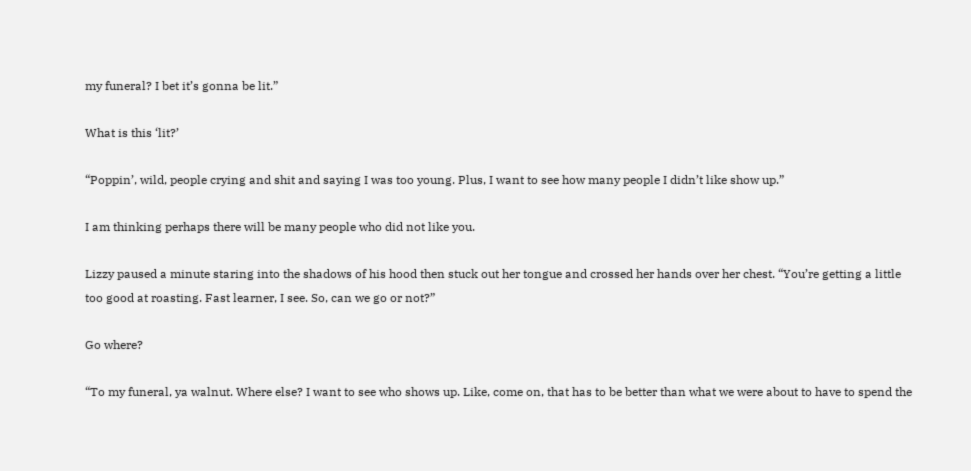my funeral? I bet it’s gonna be lit.”

What is this ‘lit?’

“Poppin’, wild, people crying and shit and saying I was too young. Plus, I want to see how many people I didn’t like show up.”

I am thinking perhaps there will be many people who did not like you.

Lizzy paused a minute staring into the shadows of his hood then stuck out her tongue and crossed her hands over her chest. “You’re getting a little too good at roasting. Fast learner, I see. So, can we go or not?”

Go where?

“To my funeral, ya walnut. Where else? I want to see who shows up. Like, come on, that has to be better than what we were about to have to spend the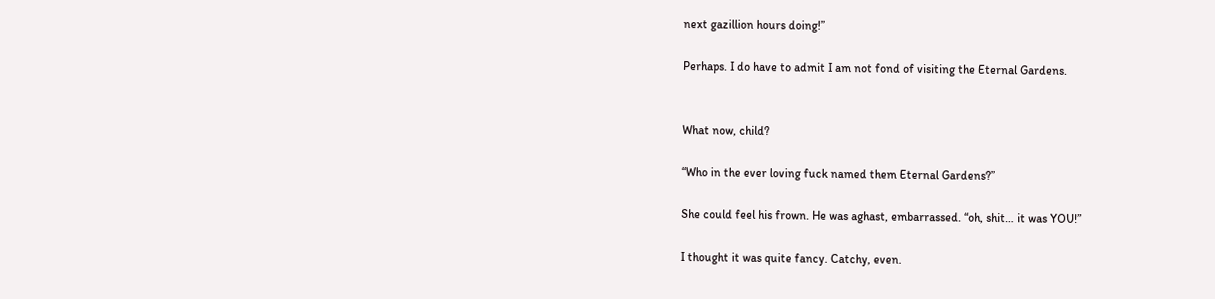next gazillion hours doing!”

Perhaps. I do have to admit I am not fond of visiting the Eternal Gardens.


What now, child?

“Who in the ever loving fuck named them Eternal Gardens?”

She could feel his frown. He was aghast, embarrassed. “oh, shit… it was YOU!”

I thought it was quite fancy. Catchy, even.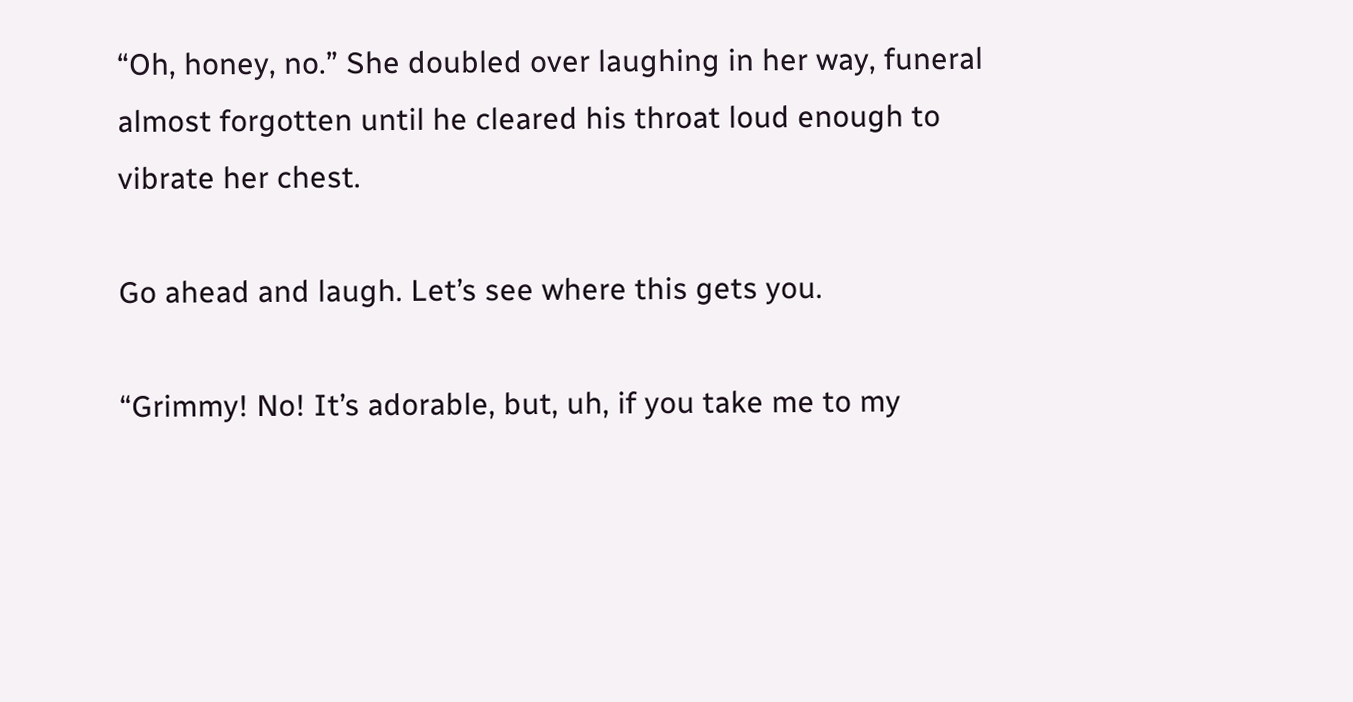“Oh, honey, no.” She doubled over laughing in her way, funeral almost forgotten until he cleared his throat loud enough to vibrate her chest.

Go ahead and laugh. Let’s see where this gets you.

“Grimmy! No! It’s adorable, but, uh, if you take me to my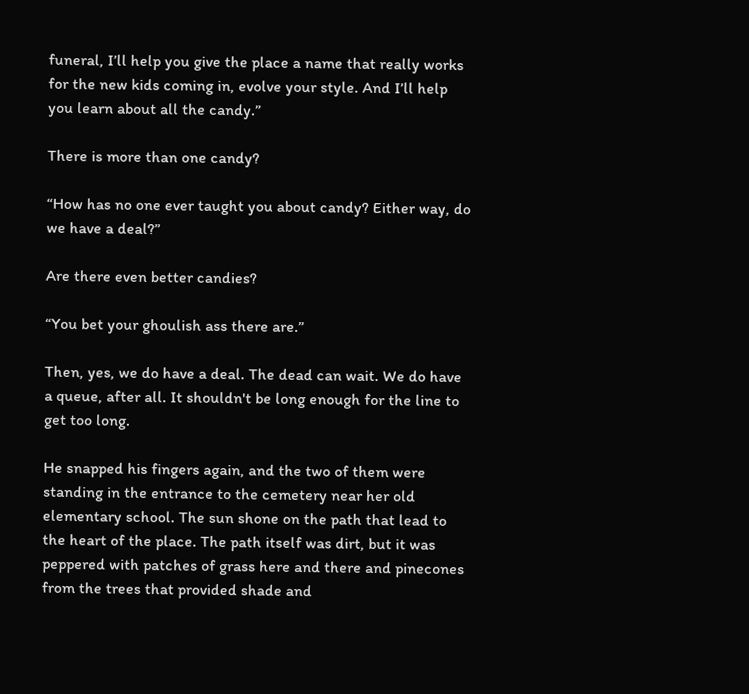funeral, I’ll help you give the place a name that really works for the new kids coming in, evolve your style. And I’ll help you learn about all the candy.”

There is more than one candy?

“How has no one ever taught you about candy? Either way, do we have a deal?”

Are there even better candies?

“You bet your ghoulish ass there are.”

Then, yes, we do have a deal. The dead can wait. We do have a queue, after all. It shouldn't be long enough for the line to get too long.

He snapped his fingers again, and the two of them were standing in the entrance to the cemetery near her old elementary school. The sun shone on the path that lead to the heart of the place. The path itself was dirt, but it was peppered with patches of grass here and there and pinecones from the trees that provided shade and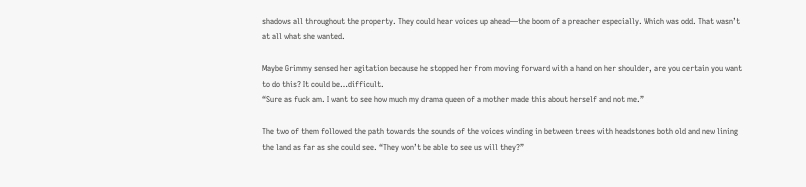shadows all throughout the property. They could hear voices up ahead—the boom of a preacher especially. Which was odd. That wasn’t at all what she wanted.

Maybe Grimmy sensed her agitation because he stopped her from moving forward with a hand on her shoulder, are you certain you want to do this? It could be…difficult.
“Sure as fuck am. I want to see how much my drama queen of a mother made this about herself and not me.”

The two of them followed the path towards the sounds of the voices winding in between trees with headstones both old and new lining the land as far as she could see. “They won’t be able to see us will they?”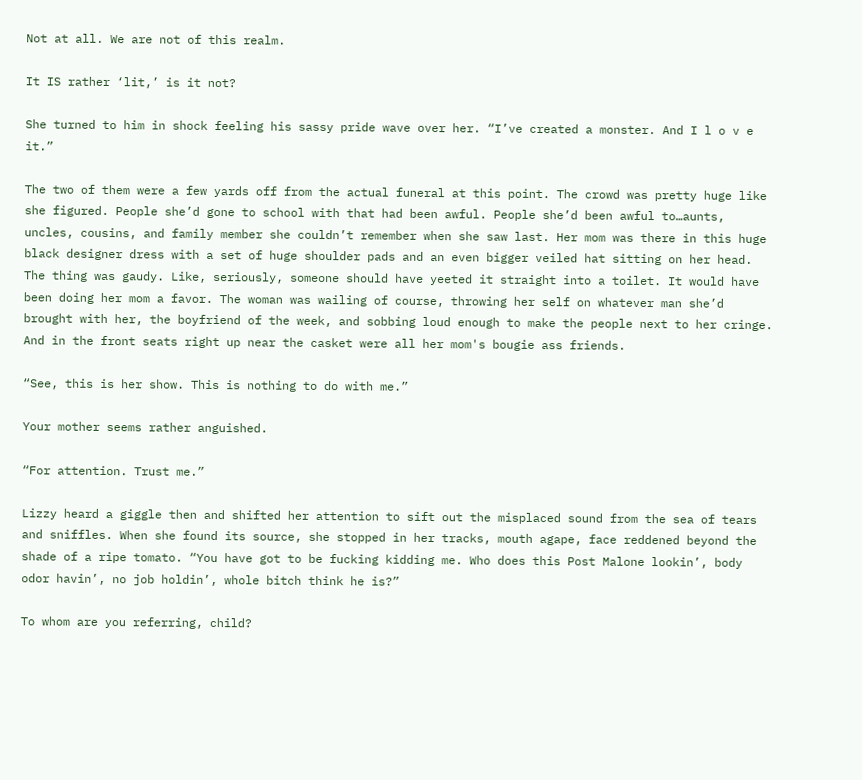Not at all. We are not of this realm.

It IS rather ‘lit,’ is it not?

She turned to him in shock feeling his sassy pride wave over her. “I’ve created a monster. And I l o v e it.”

The two of them were a few yards off from the actual funeral at this point. The crowd was pretty huge like she figured. People she’d gone to school with that had been awful. People she’d been awful to…aunts, uncles, cousins, and family member she couldn’t remember when she saw last. Her mom was there in this huge black designer dress with a set of huge shoulder pads and an even bigger veiled hat sitting on her head. The thing was gaudy. Like, seriously, someone should have yeeted it straight into a toilet. It would have been doing her mom a favor. The woman was wailing of course, throwing her self on whatever man she’d brought with her, the boyfriend of the week, and sobbing loud enough to make the people next to her cringe. And in the front seats right up near the casket were all her mom's bougie ass friends.

“See, this is her show. This is nothing to do with me.”

Your mother seems rather anguished.

“For attention. Trust me.”

Lizzy heard a giggle then and shifted her attention to sift out the misplaced sound from the sea of tears and sniffles. When she found its source, she stopped in her tracks, mouth agape, face reddened beyond the shade of a ripe tomato. “You have got to be fucking kidding me. Who does this Post Malone lookin’, body odor havin’, no job holdin’, whole bitch think he is?”

To whom are you referring, child?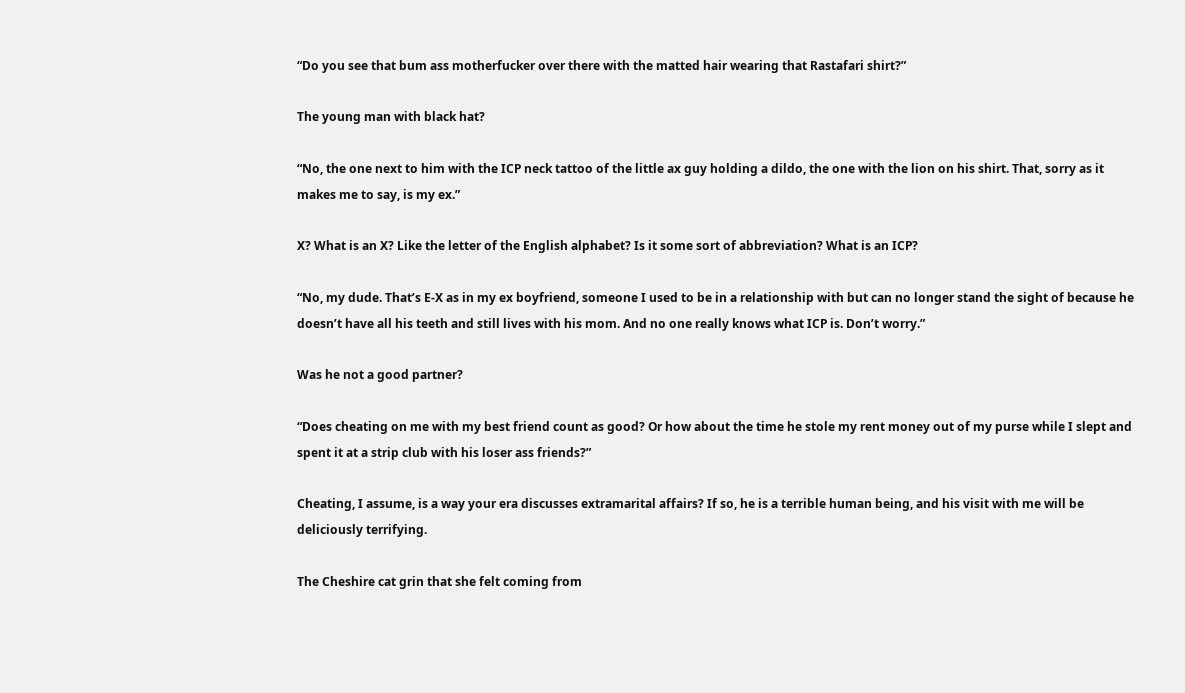“Do you see that bum ass motherfucker over there with the matted hair wearing that Rastafari shirt?”

The young man with black hat?

“No, the one next to him with the ICP neck tattoo of the little ax guy holding a dildo, the one with the lion on his shirt. That, sorry as it makes me to say, is my ex.”

X? What is an X? Like the letter of the English alphabet? Is it some sort of abbreviation? What is an ICP?

“No, my dude. That’s E-X as in my ex boyfriend, someone I used to be in a relationship with but can no longer stand the sight of because he doesn’t have all his teeth and still lives with his mom. And no one really knows what ICP is. Don’t worry.”

Was he not a good partner?

“Does cheating on me with my best friend count as good? Or how about the time he stole my rent money out of my purse while I slept and spent it at a strip club with his loser ass friends?”

Cheating, I assume, is a way your era discusses extramarital affairs? If so, he is a terrible human being, and his visit with me will be deliciously terrifying.

The Cheshire cat grin that she felt coming from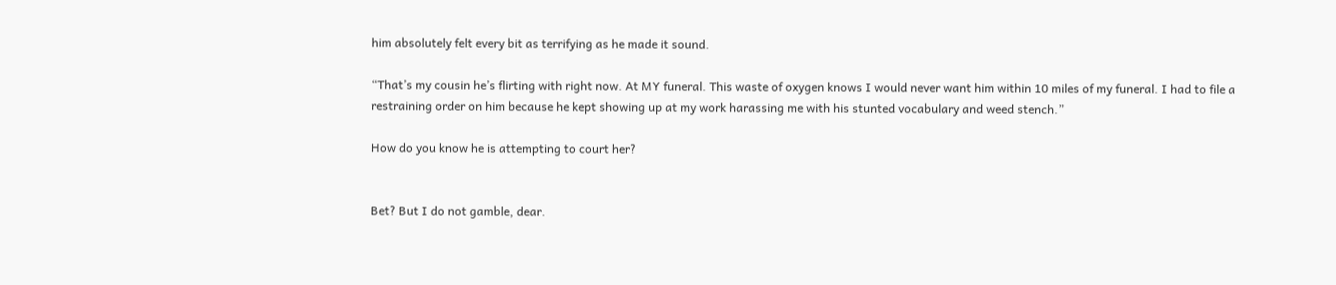him absolutely felt every bit as terrifying as he made it sound.

“That’s my cousin he’s flirting with right now. At MY funeral. This waste of oxygen knows I would never want him within 10 miles of my funeral. I had to file a restraining order on him because he kept showing up at my work harassing me with his stunted vocabulary and weed stench.”

How do you know he is attempting to court her?


Bet? But I do not gamble, dear.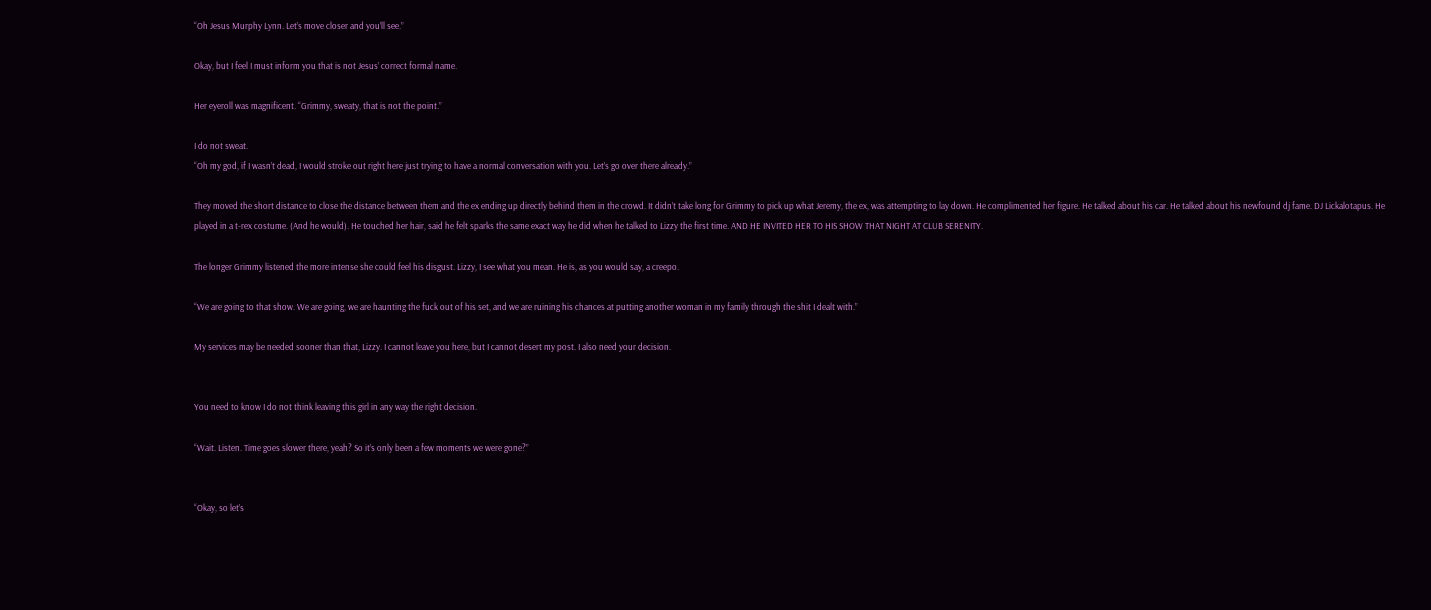“Oh Jesus Murphy Lynn. Let’s move closer and you’ll see.”

Okay, but I feel I must inform you that is not Jesus’ correct formal name.

Her eyeroll was magnificent. “Grimmy, sweaty, that is not the point.”

I do not sweat.
“Oh my god, if I wasn’t dead, I would stroke out right here just trying to have a normal conversation with you. Let’s go over there already.”

They moved the short distance to close the distance between them and the ex ending up directly behind them in the crowd. It didn’t take long for Grimmy to pick up what Jeremy, the ex, was attempting to lay down. He complimented her figure. He talked about his car. He talked about his newfound dj fame. DJ Lickalotapus. He played in a t-rex costume. (And he would). He touched her hair, said he felt sparks the same exact way he did when he talked to Lizzy the first time. AND HE INVITED HER TO HIS SHOW THAT NIGHT AT CLUB SERENITY.

The longer Grimmy listened the more intense she could feel his disgust. Lizzy, I see what you mean. He is, as you would say, a creepo.

“We are going to that show. We are going, we are haunting the fuck out of his set, and we are ruining his chances at putting another woman in my family through the shit I dealt with.”

My services may be needed sooner than that, Lizzy. I cannot leave you here, but I cannot desert my post. I also need your decision.


You need to know I do not think leaving this girl in any way the right decision.

“Wait. Listen. Time goes slower there, yeah? So it’s only been a few moments we were gone?”


“Okay, so let’s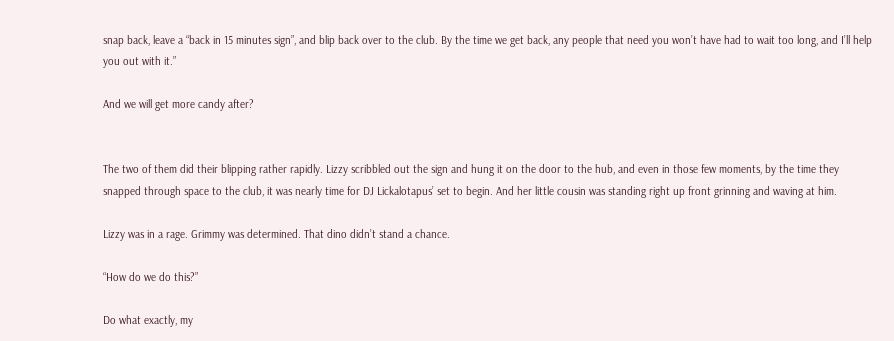snap back, leave a “back in 15 minutes sign”, and blip back over to the club. By the time we get back, any people that need you won’t have had to wait too long, and I’ll help you out with it.”

And we will get more candy after?


The two of them did their blipping rather rapidly. Lizzy scribbled out the sign and hung it on the door to the hub, and even in those few moments, by the time they snapped through space to the club, it was nearly time for DJ Lickalotapus’ set to begin. And her little cousin was standing right up front grinning and waving at him.

Lizzy was in a rage. Grimmy was determined. That dino didn’t stand a chance.

“How do we do this?”

Do what exactly, my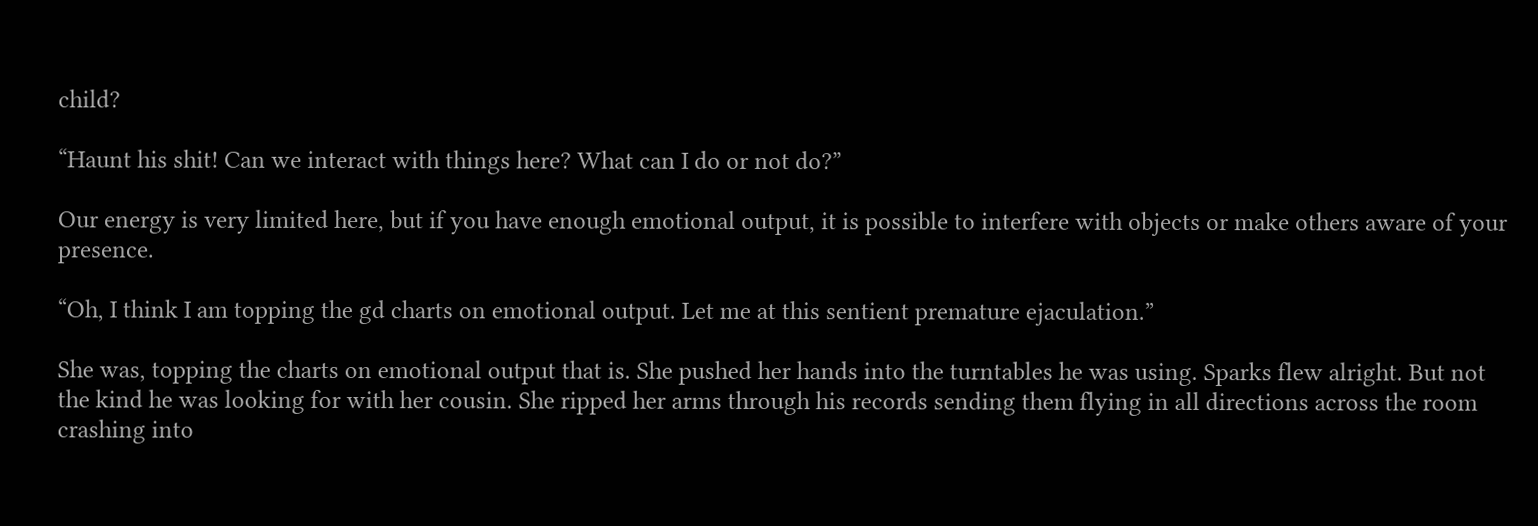child?

“Haunt his shit! Can we interact with things here? What can I do or not do?”

Our energy is very limited here, but if you have enough emotional output, it is possible to interfere with objects or make others aware of your presence.

“Oh, I think I am topping the gd charts on emotional output. Let me at this sentient premature ejaculation.”

She was, topping the charts on emotional output that is. She pushed her hands into the turntables he was using. Sparks flew alright. But not the kind he was looking for with her cousin. She ripped her arms through his records sending them flying in all directions across the room crashing into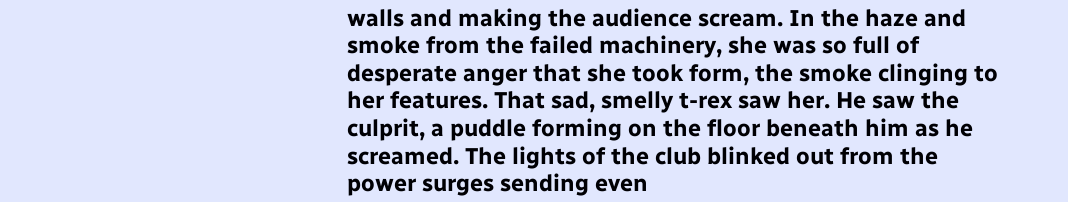walls and making the audience scream. In the haze and smoke from the failed machinery, she was so full of desperate anger that she took form, the smoke clinging to her features. That sad, smelly t-rex saw her. He saw the culprit, a puddle forming on the floor beneath him as he screamed. The lights of the club blinked out from the power surges sending even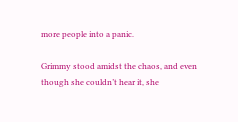more people into a panic.

Grimmy stood amidst the chaos, and even though she couldn’t hear it, she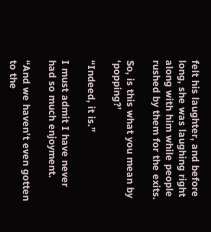felt his laughter, and before long, she was laughing right along with him while people rushed by them for the exits.

So, is this what you mean by ‘popping?’

“Indeed, it is.”

I must admit I have never had so much enjoyment.

“And we haven’t even gotten to the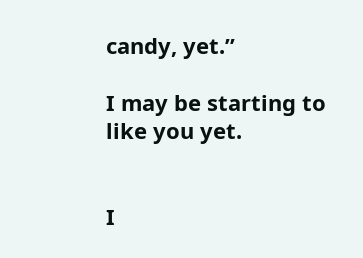candy, yet.”

I may be starting to like you yet.


I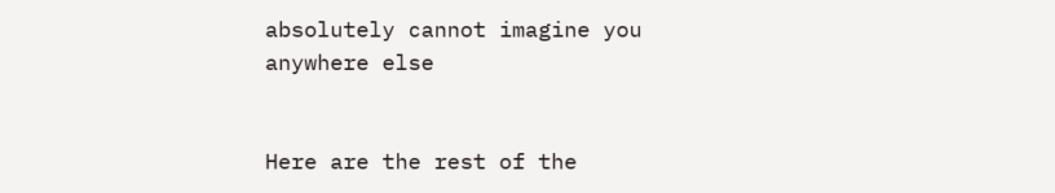absolutely cannot imagine you anywhere else


Here are the rest of the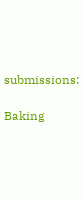submissions:

Baking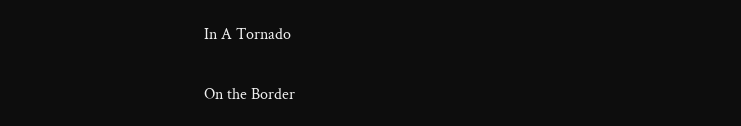In A Tornado

On the Border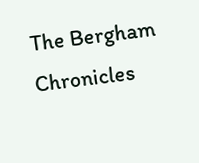The Bergham Chronicles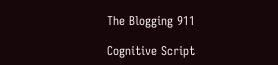The Blogging 911

Cognitive Script